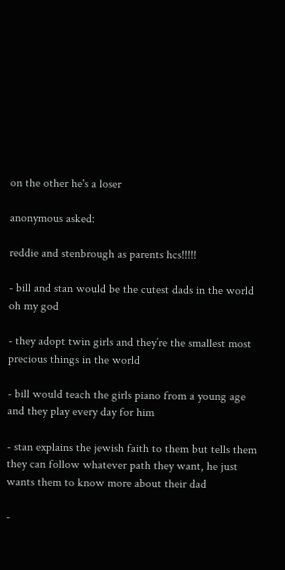on the other he's a loser

anonymous asked:

reddie and stenbrough as parents hcs!!!!!

- bill and stan would be the cutest dads in the world oh my god

- they adopt twin girls and they’re the smallest most precious things in the world

- bill would teach the girls piano from a young age and they play every day for him

- stan explains the jewish faith to them but tells them they can follow whatever path they want, he just wants them to know more about their dad

-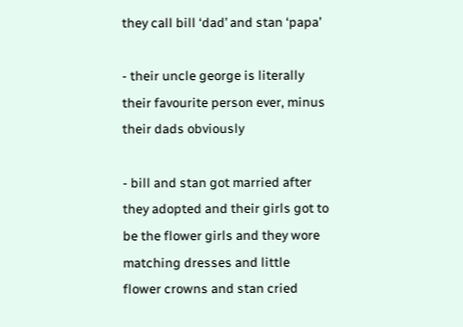they call bill ‘dad’ and stan ‘papa’

- their uncle george is literally their favourite person ever, minus their dads obviously

- bill and stan got married after they adopted and their girls got to be the flower girls and they wore matching dresses and little flower crowns and stan cried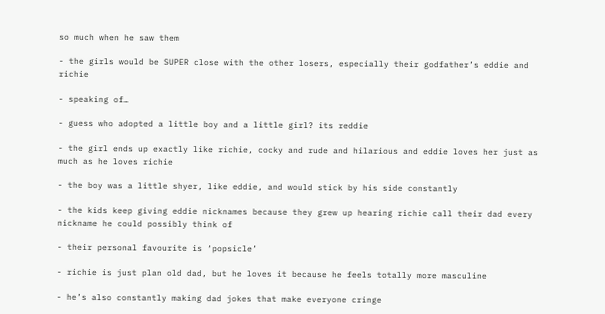so much when he saw them

- the girls would be SUPER close with the other losers, especially their godfather’s eddie and richie

- speaking of…

- guess who adopted a little boy and a little girl? its reddie

- the girl ends up exactly like richie, cocky and rude and hilarious and eddie loves her just as much as he loves richie

- the boy was a little shyer, like eddie, and would stick by his side constantly

- the kids keep giving eddie nicknames because they grew up hearing richie call their dad every nickname he could possibly think of

- their personal favourite is ‘popsicle’

- richie is just plan old dad, but he loves it because he feels totally more masculine

- he’s also constantly making dad jokes that make everyone cringe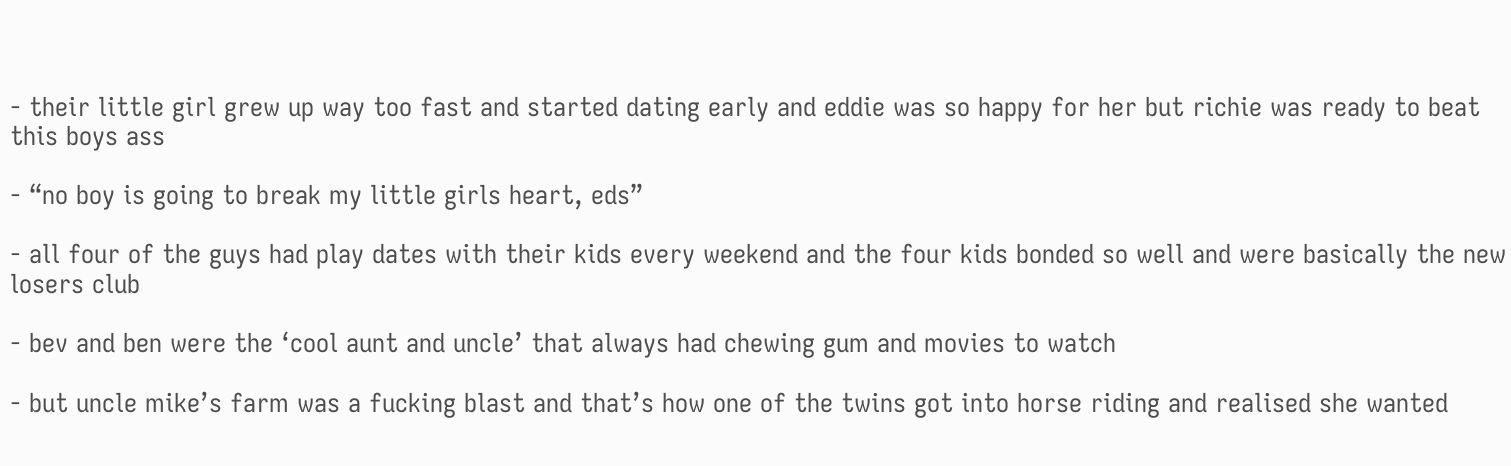- their little girl grew up way too fast and started dating early and eddie was so happy for her but richie was ready to beat this boys ass

- “no boy is going to break my little girls heart, eds”

- all four of the guys had play dates with their kids every weekend and the four kids bonded so well and were basically the new losers club

- bev and ben were the ‘cool aunt and uncle’ that always had chewing gum and movies to watch

- but uncle mike’s farm was a fucking blast and that’s how one of the twins got into horse riding and realised she wanted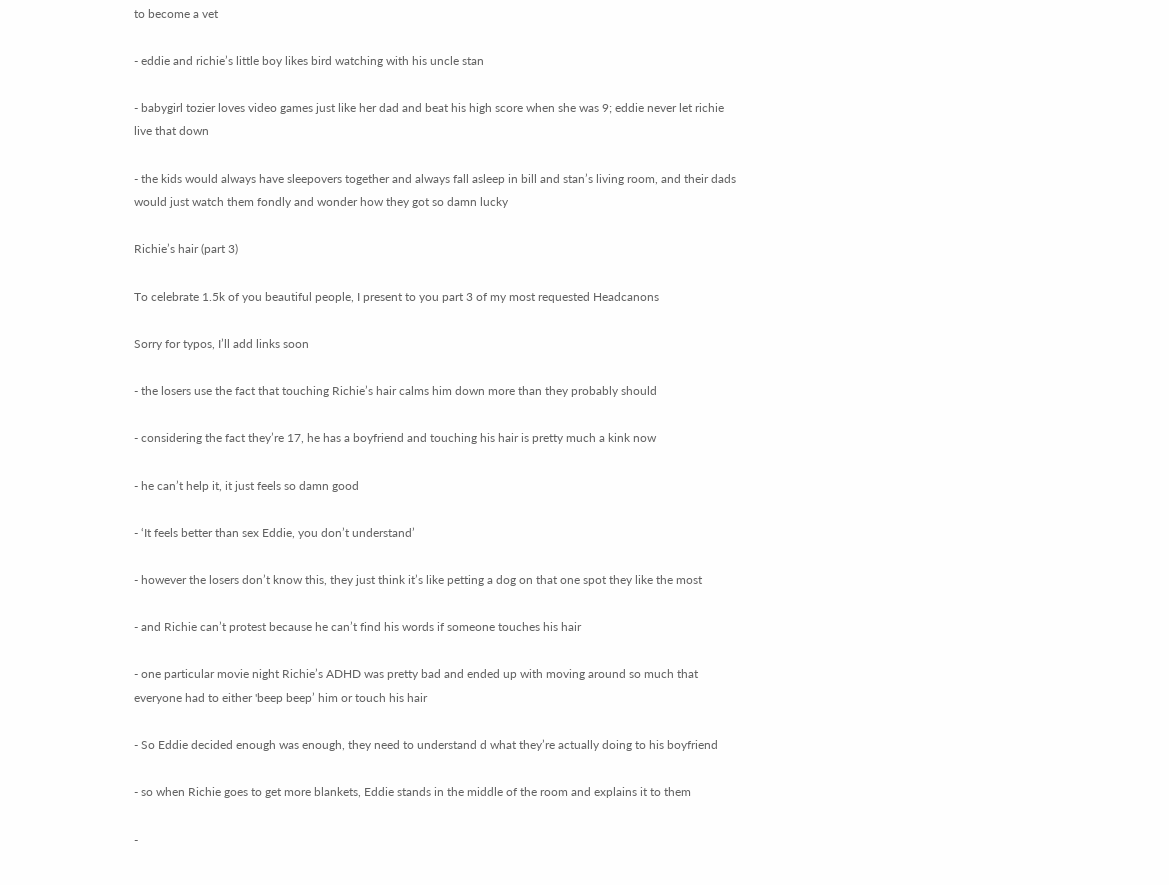to become a vet

- eddie and richie’s little boy likes bird watching with his uncle stan

- babygirl tozier loves video games just like her dad and beat his high score when she was 9; eddie never let richie live that down

- the kids would always have sleepovers together and always fall asleep in bill and stan’s living room, and their dads would just watch them fondly and wonder how they got so damn lucky

Richie’s hair (part 3)

To celebrate 1.5k of you beautiful people, I present to you part 3 of my most requested Headcanons

Sorry for typos, I’ll add links soon

- the losers use the fact that touching Richie’s hair calms him down more than they probably should

- considering the fact they’re 17, he has a boyfriend and touching his hair is pretty much a kink now

- he can’t help it, it just feels so damn good

- ‘It feels better than sex Eddie, you don’t understand’

- however the losers don’t know this, they just think it’s like petting a dog on that one spot they like the most

- and Richie can’t protest because he can’t find his words if someone touches his hair

- one particular movie night Richie’s ADHD was pretty bad and ended up with moving around so much that everyone had to either 'beep beep’ him or touch his hair

- So Eddie decided enough was enough, they need to understand d what they’re actually doing to his boyfriend

- so when Richie goes to get more blankets, Eddie stands in the middle of the room and explains it to them

-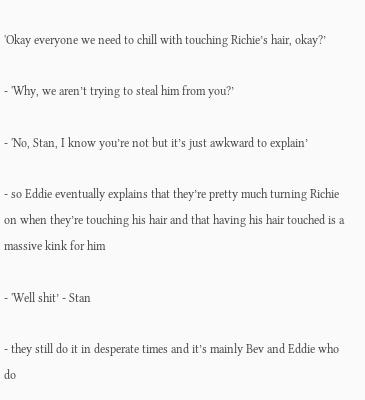'Okay everyone we need to chill with touching Richie’s hair, okay?’

- 'Why, we aren’t trying to steal him from you?’

- 'No, Stan, I know you’re not but it’s just awkward to explain’

- so Eddie eventually explains that they’re pretty much turning Richie on when they’re touching his hair and that having his hair touched is a massive kink for him

- 'Well shit’ - Stan

- they still do it in desperate times and it’s mainly Bev and Eddie who do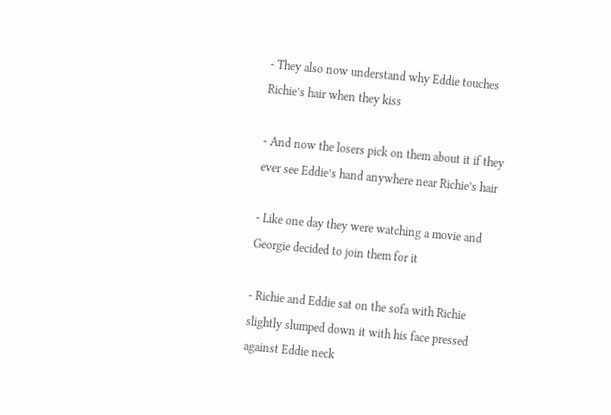- They also now understand why Eddie touches Richie’s hair when they kiss

- And now the losers pick on them about it if they ever see Eddie’s hand anywhere near Richie’s hair

- Like one day they were watching a movie and Georgie decided to join them for it

- Richie and Eddie sat on the sofa with Richie slightly slumped down it with his face pressed against Eddie neck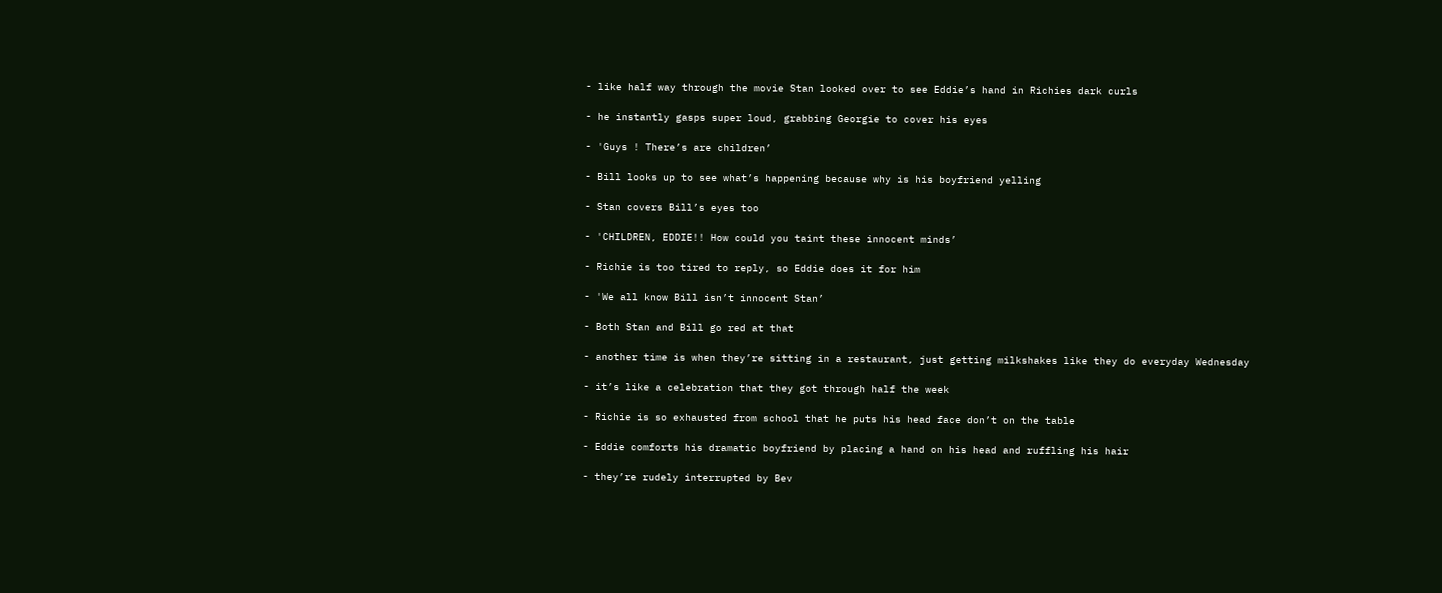- like half way through the movie Stan looked over to see Eddie’s hand in Richies dark curls

- he instantly gasps super loud, grabbing Georgie to cover his eyes

- 'Guys ! There’s are children’

- Bill looks up to see what’s happening because why is his boyfriend yelling

- Stan covers Bill’s eyes too

- 'CHILDREN, EDDIE!! How could you taint these innocent minds’

- Richie is too tired to reply, so Eddie does it for him

- 'We all know Bill isn’t innocent Stan’

- Both Stan and Bill go red at that

- another time is when they’re sitting in a restaurant, just getting milkshakes like they do everyday Wednesday

- it’s like a celebration that they got through half the week

- Richie is so exhausted from school that he puts his head face don’t on the table

- Eddie comforts his dramatic boyfriend by placing a hand on his head and ruffling his hair

- they’re rudely interrupted by Bev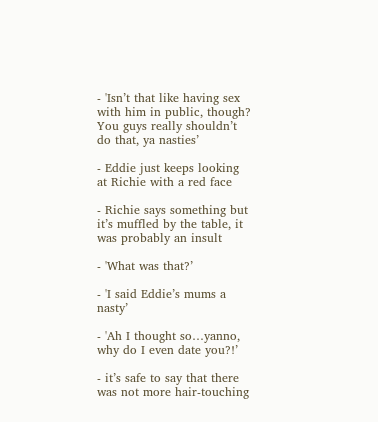- 'Isn’t that like having sex with him in public, though? You guys really shouldn’t do that, ya nasties’

- Eddie just keeps looking at Richie with a red face

- Richie says something but it’s muffled by the table, it was probably an insult

- 'What was that?’

- 'I said Eddie’s mums a nasty’

- 'Ah I thought so…yanno, why do I even date you?!’

- it’s safe to say that there was not more hair-touching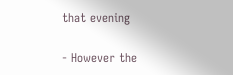that evening

- However the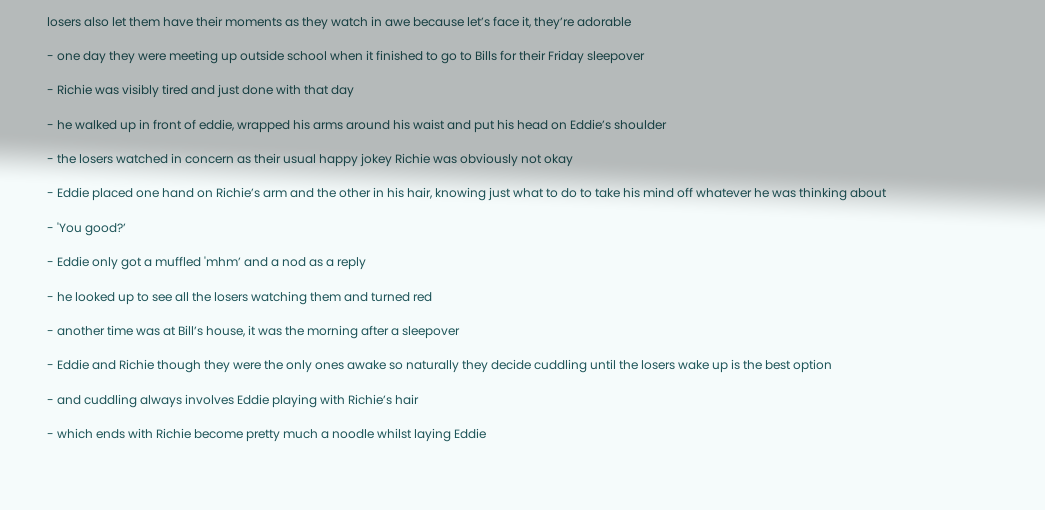losers also let them have their moments as they watch in awe because let’s face it, they’re adorable

- one day they were meeting up outside school when it finished to go to Bills for their Friday sleepover

- Richie was visibly tired and just done with that day

- he walked up in front of eddie, wrapped his arms around his waist and put his head on Eddie’s shoulder

- the losers watched in concern as their usual happy jokey Richie was obviously not okay

- Eddie placed one hand on Richie’s arm and the other in his hair, knowing just what to do to take his mind off whatever he was thinking about

- 'You good?’

- Eddie only got a muffled 'mhm’ and a nod as a reply

- he looked up to see all the losers watching them and turned red

- another time was at Bill’s house, it was the morning after a sleepover

- Eddie and Richie though they were the only ones awake so naturally they decide cuddling until the losers wake up is the best option

- and cuddling always involves Eddie playing with Richie’s hair

- which ends with Richie become pretty much a noodle whilst laying Eddie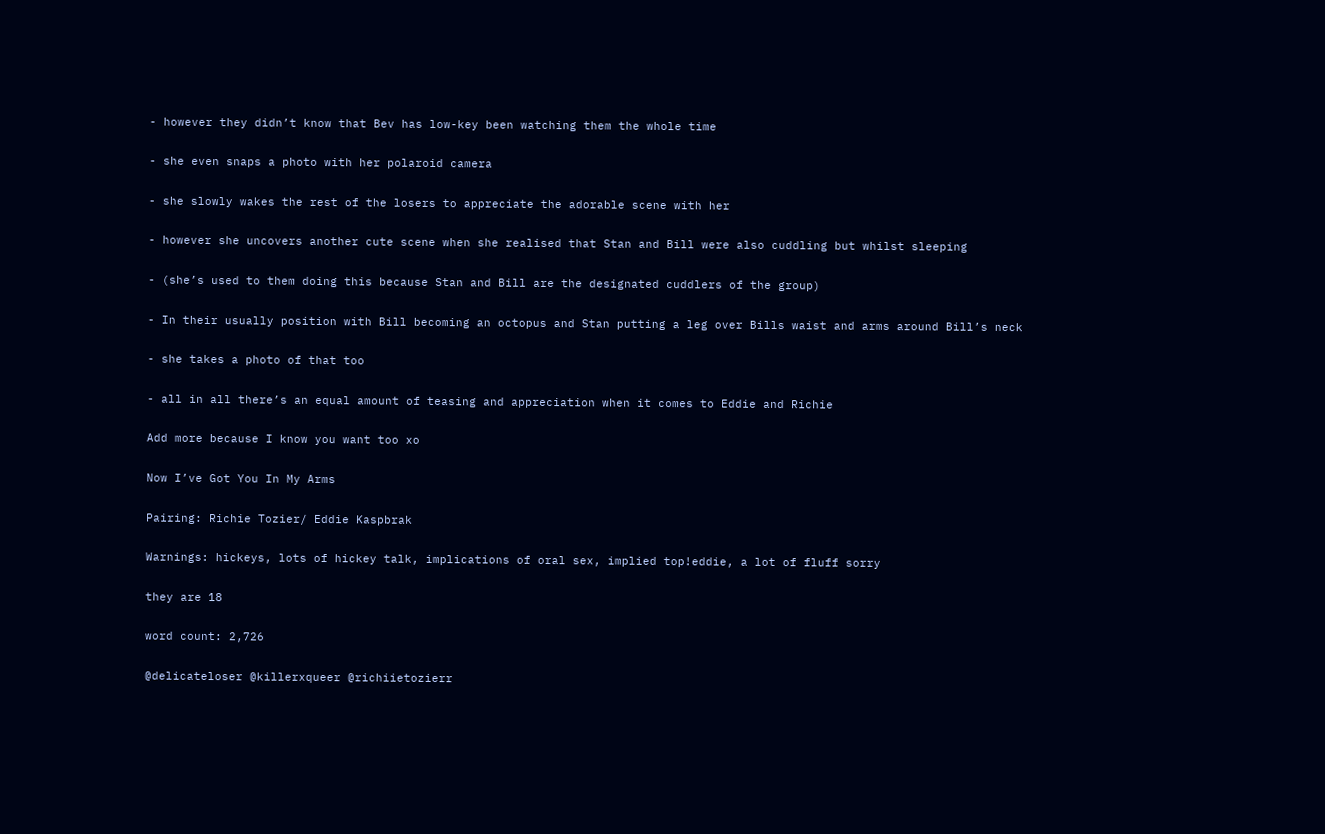- however they didn’t know that Bev has low-key been watching them the whole time

- she even snaps a photo with her polaroid camera

- she slowly wakes the rest of the losers to appreciate the adorable scene with her

- however she uncovers another cute scene when she realised that Stan and Bill were also cuddling but whilst sleeping

- (she’s used to them doing this because Stan and Bill are the designated cuddlers of the group)

- In their usually position with Bill becoming an octopus and Stan putting a leg over Bills waist and arms around Bill’s neck

- she takes a photo of that too

- all in all there’s an equal amount of teasing and appreciation when it comes to Eddie and Richie

Add more because I know you want too xo

Now I’ve Got You In My Arms

Pairing: Richie Tozier/ Eddie Kaspbrak

Warnings: hickeys, lots of hickey talk, implications of oral sex, implied top!eddie, a lot of fluff sorry

they are 18

word count: 2,726

@delicateloser @killerxqueer @richiietozierr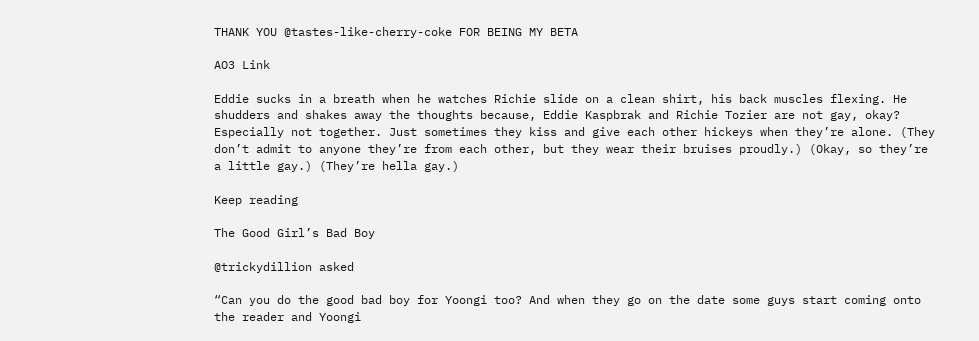THANK YOU @tastes-like-cherry-coke FOR BEING MY BETA

AO3 Link

Eddie sucks in a breath when he watches Richie slide on a clean shirt, his back muscles flexing. He shudders and shakes away the thoughts because, Eddie Kaspbrak and Richie Tozier are not gay, okay? Especially not together. Just sometimes they kiss and give each other hickeys when they’re alone. (They don’t admit to anyone they’re from each other, but they wear their bruises proudly.) (Okay, so they’re a little gay.) (They’re hella gay.)

Keep reading

The Good Girl’s Bad Boy

@trickydillion asked

“Can you do the good bad boy for Yoongi too? And when they go on the date some guys start coming onto the reader and Yoongi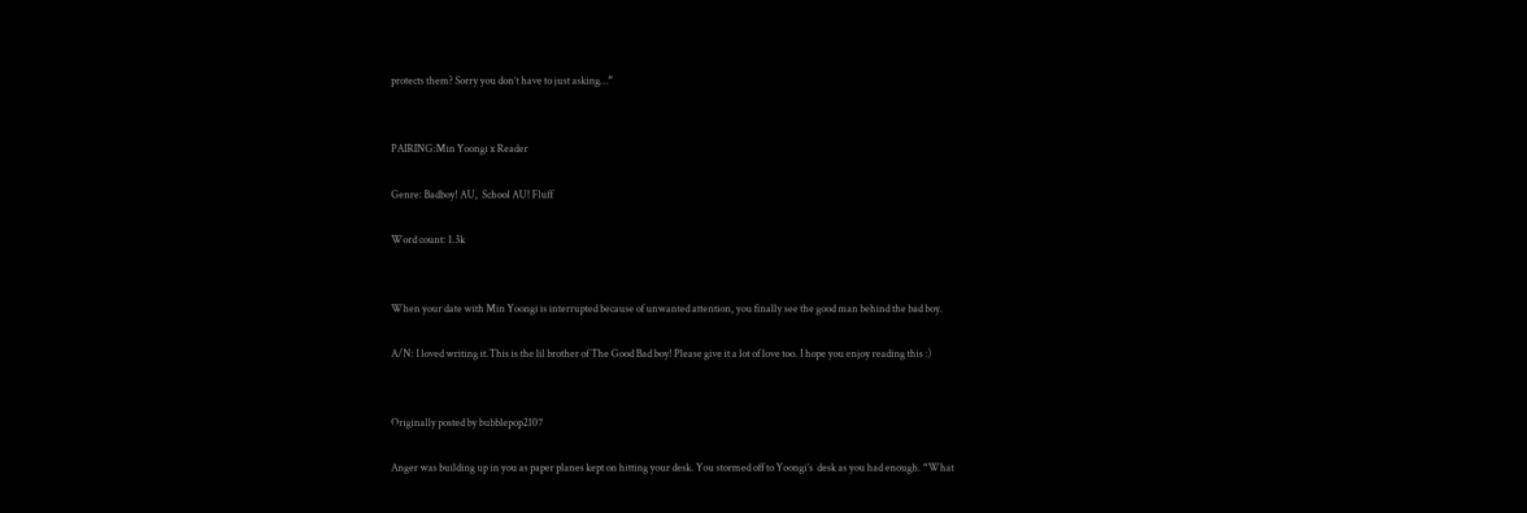protects them? Sorry you don’t have to just asking…”


PAIRING:Min Yoongi x Reader

Genre: Badboy! AU,  School AU! Fluff

Word count: 1.3k


When your date with Min Yoongi is interrupted because of unwanted attention, you finally see the good man behind the bad boy.

A/N: I loved writing it.This is the lil brother of The Good Bad boy! Please give it a lot of love too. I hope you enjoy reading this :)


Originally posted by bubblepop2107

Anger was building up in you as paper planes kept on hitting your desk. You stormed off to Yoongi’s  desk as you had enough. “What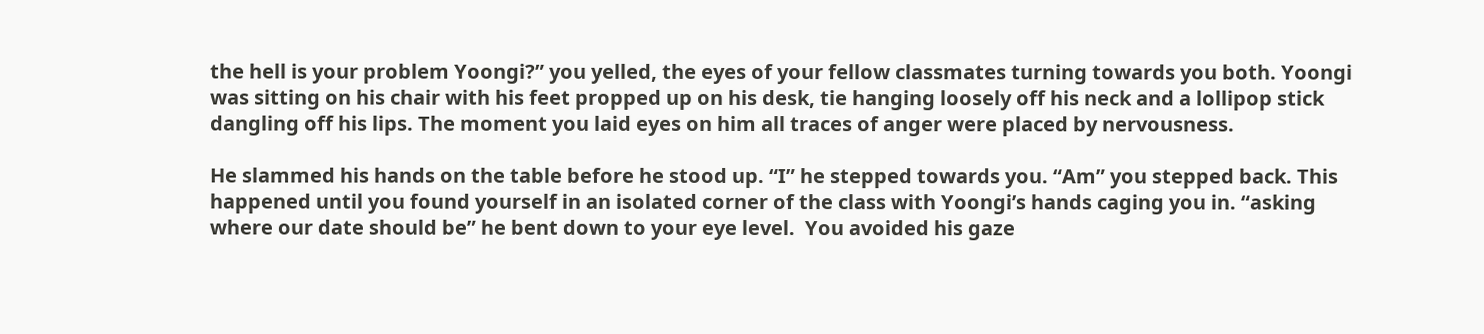the hell is your problem Yoongi?” you yelled, the eyes of your fellow classmates turning towards you both. Yoongi was sitting on his chair with his feet propped up on his desk, tie hanging loosely off his neck and a lollipop stick dangling off his lips. The moment you laid eyes on him all traces of anger were placed by nervousness.

He slammed his hands on the table before he stood up. “I” he stepped towards you. “Am” you stepped back. This happened until you found yourself in an isolated corner of the class with Yoongi’s hands caging you in. “asking where our date should be” he bent down to your eye level.  You avoided his gaze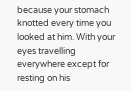because your stomach knotted every time you looked at him. With your eyes travelling everywhere except for resting on his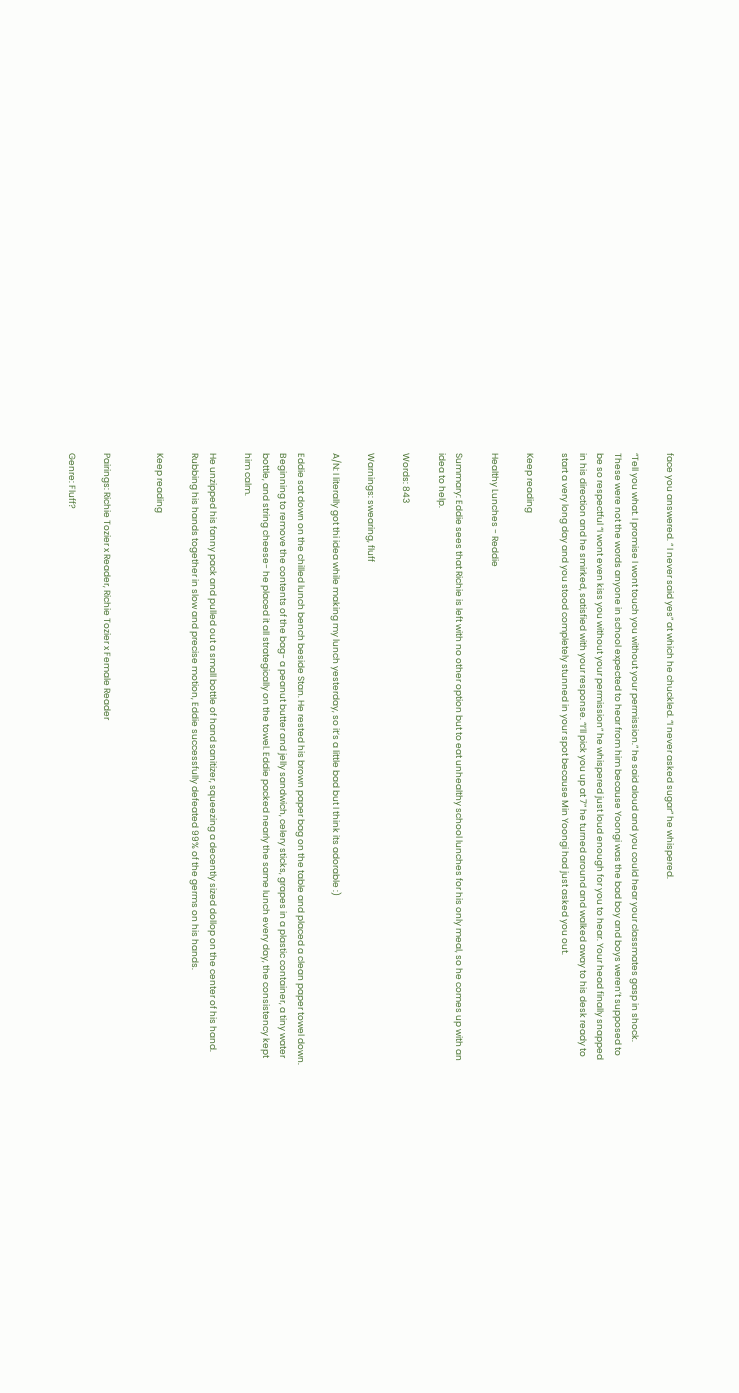face you answered. “ I never said yes” at which he chuckled. “I never asked sugar” he whispered.

“Tell you what. I promise I wont touch you without your permission.” he said aloud and you could hear your classmates gasp in shock. These were not the words anyone in school expected to hear from him because Yoongi was the bad boy and boys weren’t supposed to be so respectful “I wont even kiss you without your permission” he whispered just loud enough for you to hear. Your head finally snapped in his direction and he smirked, satisfied with your response. “I’ll pick you up at 7” he turned around and walked away to his desk ready to start a very long day and you stood completely stunned in your spot because Min Yoongi had just asked you out.

Keep reading

Healthy Lunches - Reddie

Summary: Eddie sees that Richie is left with no other option but to eat unhealthy school lunches for his only meal, so he comes up with an idea to help.

Words: 843

Warnings: swearing, fluff

A/N: I literally got thi idea while making my lunch yesterday, so it’s a little bad but I think its adorable :)

Eddie sat down on the chilled lunch bench beside Stan. He rested his brown paper bag on the table and placed a clean paper towel down. Beginning to remove the contents of the bag- a peanut butter and jelly sandwich, celery sticks, grapes in a plastic container, a tiny water bottle, and string cheese- he placed it all strategically on the towel. Eddie packed nearly the same lunch every day, the consistency kept him calm.

He unzipped his fanny pack and pulled out a small bottle of hand sanitizer, squeezing a decently sized dollop on the center of his hand. Rubbing his hands together in slow and precise motion, Eddie successfully defeated 99% of the germs on his hands.

Keep reading


Pairings: Richie Tozier x Reader, Richie Tozier x Female Reader

Genre: Fluff?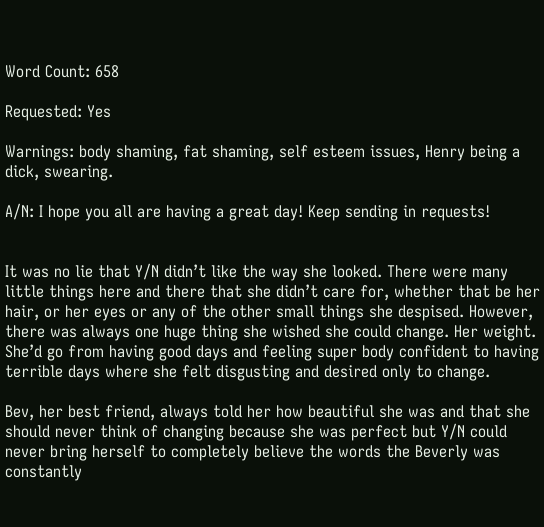Word Count: 658

Requested: Yes

Warnings: body shaming, fat shaming, self esteem issues, Henry being a dick, swearing.

A/N: I hope you all are having a great day! Keep sending in requests!


It was no lie that Y/N didn’t like the way she looked. There were many little things here and there that she didn’t care for, whether that be her hair, or her eyes or any of the other small things she despised. However, there was always one huge thing she wished she could change. Her weight. She’d go from having good days and feeling super body confident to having terrible days where she felt disgusting and desired only to change.

Bev, her best friend, always told her how beautiful she was and that she should never think of changing because she was perfect but Y/N could never bring herself to completely believe the words the Beverly was constantly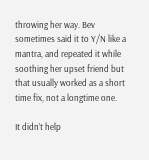throwing her way. Bev sometimes said it to Y/N like a mantra, and repeated it while soothing her upset friend but that usually worked as a short time fix, not a longtime one.

It didn’t help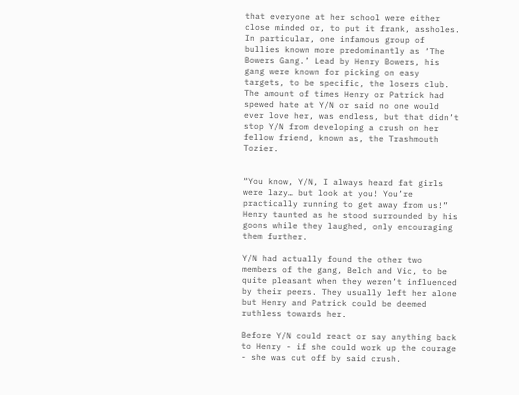that everyone at her school were either close minded or, to put it frank, assholes. In particular, one infamous group of bullies known more predominantly as ‘The Bowers Gang.’ Lead by Henry Bowers, his gang were known for picking on easy targets, to be specific, the losers club. The amount of times Henry or Patrick had spewed hate at Y/N or said no one would ever love her, was endless, but that didn’t stop Y/N from developing a crush on her fellow friend, known as, the Trashmouth Tozier.


“You know, Y/N, I always heard fat girls were lazy… but look at you! You’re practically running to get away from us!” Henry taunted as he stood surrounded by his goons while they laughed, only encouraging them further.

Y/N had actually found the other two members of the gang, Belch and Vic, to be quite pleasant when they weren’t influenced by their peers. They usually left her alone but Henry and Patrick could be deemed ruthless towards her.

Before Y/N could react or say anything back to Henry - if she could work up the courage - she was cut off by said crush.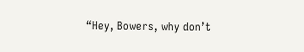“Hey, Bowers, why don’t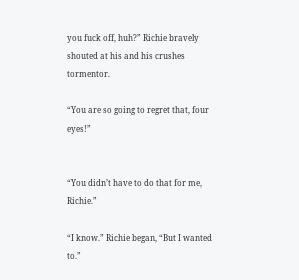you fuck off, huh?” Richie bravely shouted at his and his crushes tormentor.

“You are so going to regret that, four eyes!”


“You didn’t have to do that for me, Richie.”

“I know.” Richie began, “But I wanted to.”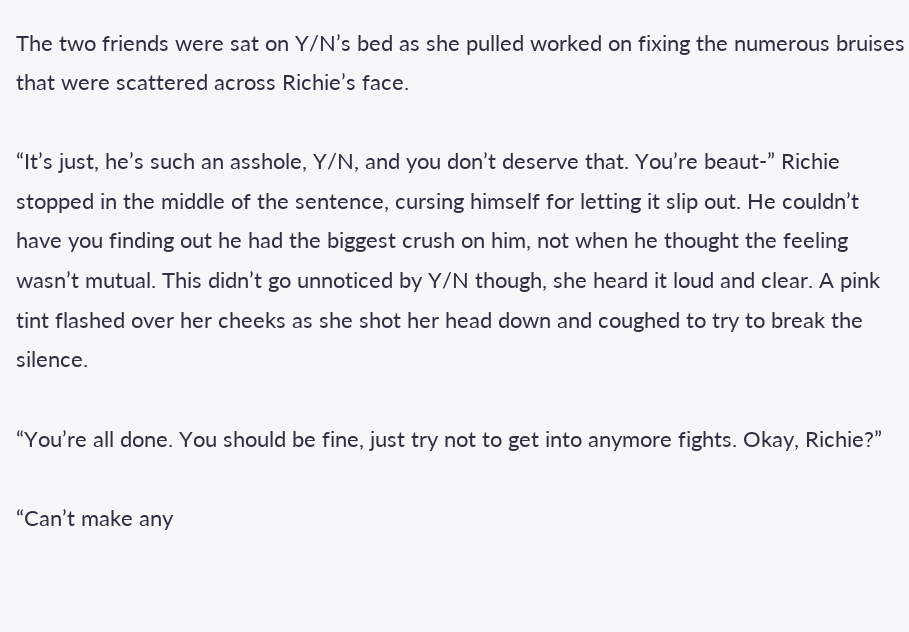The two friends were sat on Y/N’s bed as she pulled worked on fixing the numerous bruises that were scattered across Richie’s face.

“It’s just, he’s such an asshole, Y/N, and you don’t deserve that. You’re beaut-” Richie stopped in the middle of the sentence, cursing himself for letting it slip out. He couldn’t have you finding out he had the biggest crush on him, not when he thought the feeling wasn’t mutual. This didn’t go unnoticed by Y/N though, she heard it loud and clear. A pink tint flashed over her cheeks as she shot her head down and coughed to try to break the silence.

“You’re all done. You should be fine, just try not to get into anymore fights. Okay, Richie?”

“Can’t make any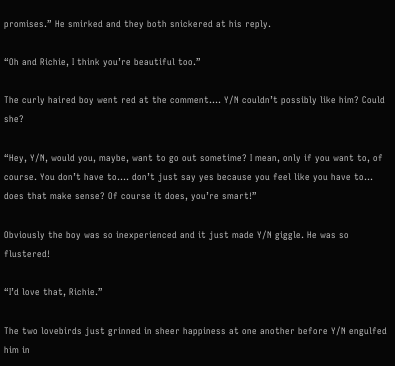promises.” He smirked and they both snickered at his reply.

“Oh and Richie, I think you’re beautiful too.”

The curly haired boy went red at the comment…. Y/N couldn’t possibly like him? Could she?

“Hey, Y/N, would you, maybe, want to go out sometime? I mean, only if you want to, of course. You don’t have to…. don’t just say yes because you feel like you have to… does that make sense? Of course it does, you’re smart!”

Obviously the boy was so inexperienced and it just made Y/N giggle. He was so flustered!

“I’d love that, Richie.”

The two lovebirds just grinned in sheer happiness at one another before Y/N engulfed him in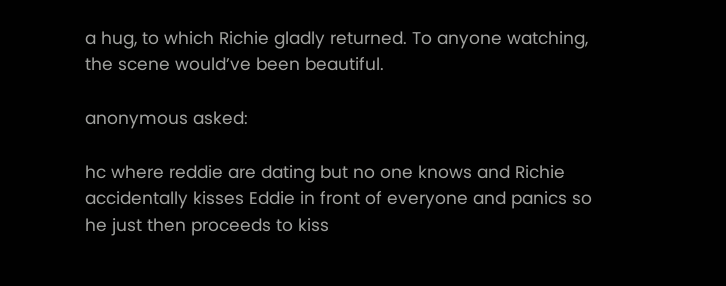a hug, to which Richie gladly returned. To anyone watching, the scene would’ve been beautiful.

anonymous asked:

hc where reddie are dating but no one knows and Richie accidentally kisses Eddie in front of everyone and panics so he just then proceeds to kiss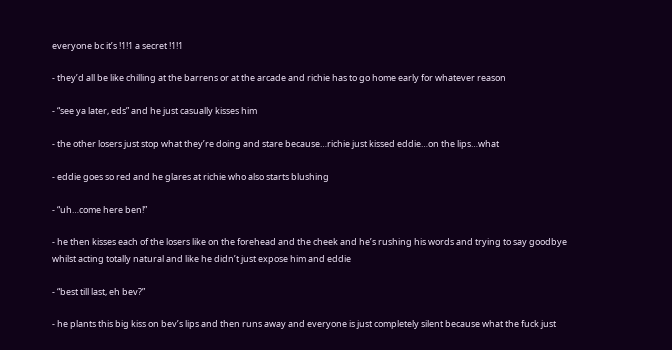everyone bc it’s !1!1 a secret !1!1

- they’d all be like chilling at the barrens or at the arcade and richie has to go home early for whatever reason

- “see ya later, eds” and he just casually kisses him

- the other losers just stop what they’re doing and stare because…richie just kissed eddie…on the lips…what

- eddie goes so red and he glares at richie who also starts blushing

- “uh…come here ben!”

- he then kisses each of the losers like on the forehead and the cheek and he’s rushing his words and trying to say goodbye whilst acting totally natural and like he didn’t just expose him and eddie

- “best till last, eh bev?”

- he plants this big kiss on bev’s lips and then runs away and everyone is just completely silent because what the fuck just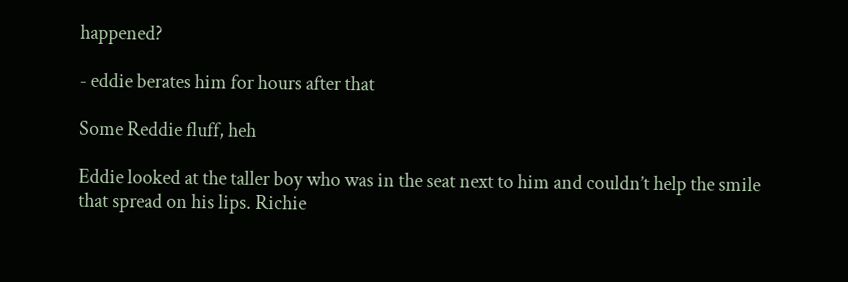happened?

- eddie berates him for hours after that

Some Reddie fluff, heh

Eddie looked at the taller boy who was in the seat next to him and couldn’t help the smile that spread on his lips. Richie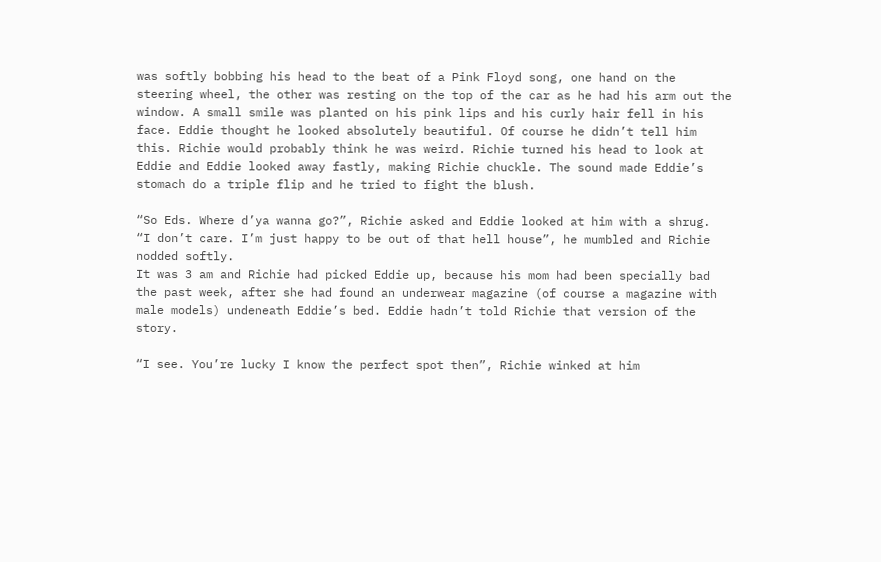was softly bobbing his head to the beat of a Pink Floyd song, one hand on the steering wheel, the other was resting on the top of the car as he had his arm out the window. A small smile was planted on his pink lips and his curly hair fell in his face. Eddie thought he looked absolutely beautiful. Of course he didn’t tell him this. Richie would probably think he was weird. Richie turned his head to look at Eddie and Eddie looked away fastly, making Richie chuckle. The sound made Eddie’s stomach do a triple flip and he tried to fight the blush.

“So Eds. Where d’ya wanna go?”, Richie asked and Eddie looked at him with a shrug.
“I don’t care. I’m just happy to be out of that hell house”, he mumbled and Richie nodded softly.
It was 3 am and Richie had picked Eddie up, because his mom had been specially bad the past week, after she had found an underwear magazine (of course a magazine with male models) undeneath Eddie’s bed. Eddie hadn’t told Richie that version of the story.

“I see. You’re lucky I know the perfect spot then”, Richie winked at him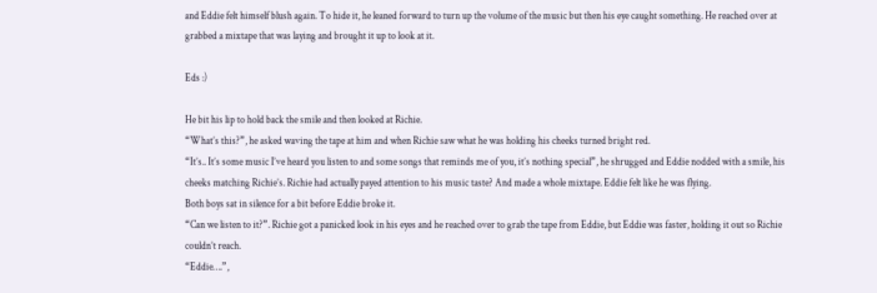and Eddie felt himself blush again. To hide it, he leaned forward to turn up the volume of the music but then his eye caught something. He reached over at grabbed a mixtape that was laying and brought it up to look at it.

Eds :)

He bit his lip to hold back the smile and then looked at Richie.
“What’s this?”, he asked waving the tape at him and when Richie saw what he was holding his cheeks turned bright red.
“It’s.. It’s some music I’ve heard you listen to and some songs that reminds me of you, it’s nothing special”, he shrugged and Eddie nodded with a smile, his cheeks matching Richie’s. Richie had actually payed attention to his music taste? And made a whole mixtape. Eddie felt like he was flying.
Both boys sat in silence for a bit before Eddie broke it.
“Can we listen to it?”. Richie got a panicked look in his eyes and he reached over to grab the tape from Eddie, but Eddie was faster, holding it out so Richie couldn’t reach.
“Eddie….”,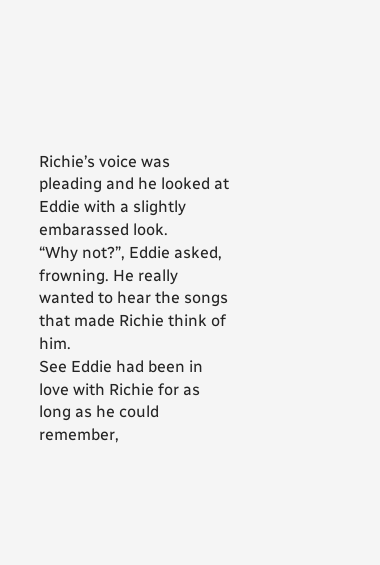Richie’s voice was pleading and he looked at Eddie with a slightly embarassed look.
“Why not?”, Eddie asked, frowning. He really wanted to hear the songs that made Richie think of him.
See Eddie had been in love with Richie for as long as he could remember,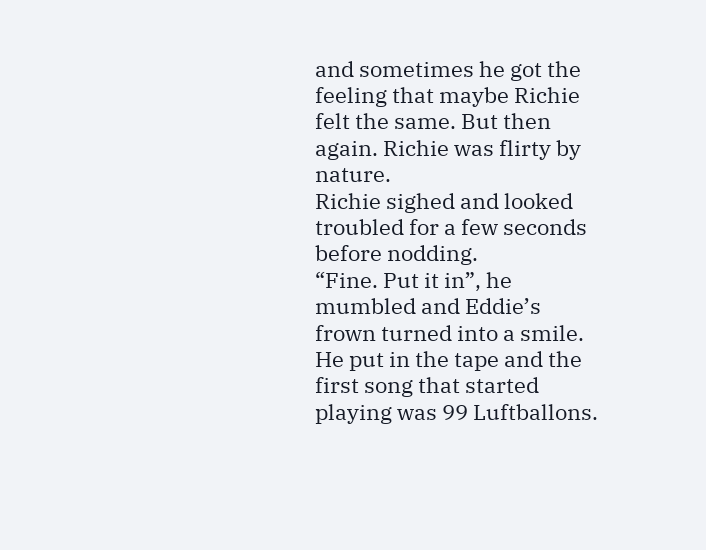and sometimes he got the feeling that maybe Richie felt the same. But then again. Richie was flirty by nature.
Richie sighed and looked troubled for a few seconds before nodding.
“Fine. Put it in”, he mumbled and Eddie’s frown turned into a smile. He put in the tape and the first song that started playing was 99 Luftballons.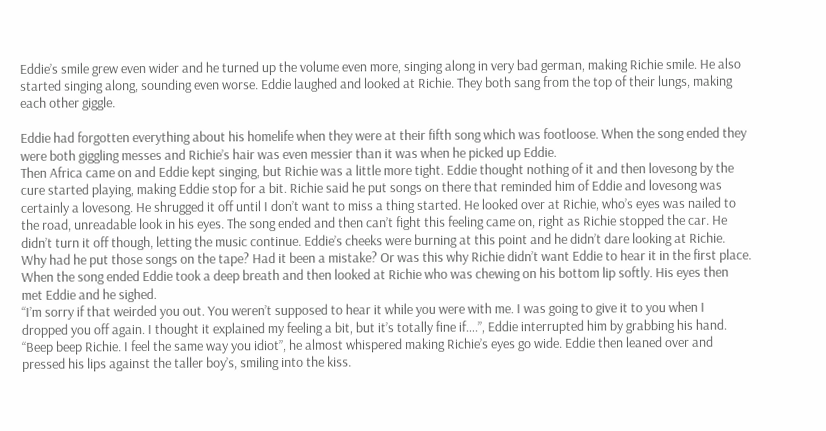Eddie’s smile grew even wider and he turned up the volume even more, singing along in very bad german, making Richie smile. He also started singing along, sounding even worse. Eddie laughed and looked at Richie. They both sang from the top of their lungs, making each other giggle.

Eddie had forgotten everything about his homelife when they were at their fifth song which was footloose. When the song ended they were both giggling messes and Richie’s hair was even messier than it was when he picked up Eddie.
Then Africa came on and Eddie kept singing, but Richie was a little more tight. Eddie thought nothing of it and then lovesong by the cure started playing, making Eddie stop for a bit. Richie said he put songs on there that reminded him of Eddie and lovesong was certainly a lovesong. He shrugged it off until I don’t want to miss a thing started. He looked over at Richie, who’s eyes was nailed to the road, unreadable look in his eyes. The song ended and then can’t fight this feeling came on, right as Richie stopped the car. He didn’t turn it off though, letting the music continue. Eddie’s cheeks were burning at this point and he didn’t dare looking at Richie. Why had he put those songs on the tape? Had it been a mistake? Or was this why Richie didn’t want Eddie to hear it in the first place. When the song ended Eddie took a deep breath and then looked at Richie who was chewing on his bottom lip softly. His eyes then met Eddie and he sighed.
“I’m sorry if that weirded you out. You weren’t supposed to hear it while you were with me. I was going to give it to you when I dropped you off again. I thought it explained my feeling a bit, but it’s totally fine if….”, Eddie interrupted him by grabbing his hand.
“Beep beep Richie. I feel the same way you idiot”, he almost whispered making Richie’s eyes go wide. Eddie then leaned over and pressed his lips against the taller boy’s, smiling into the kiss.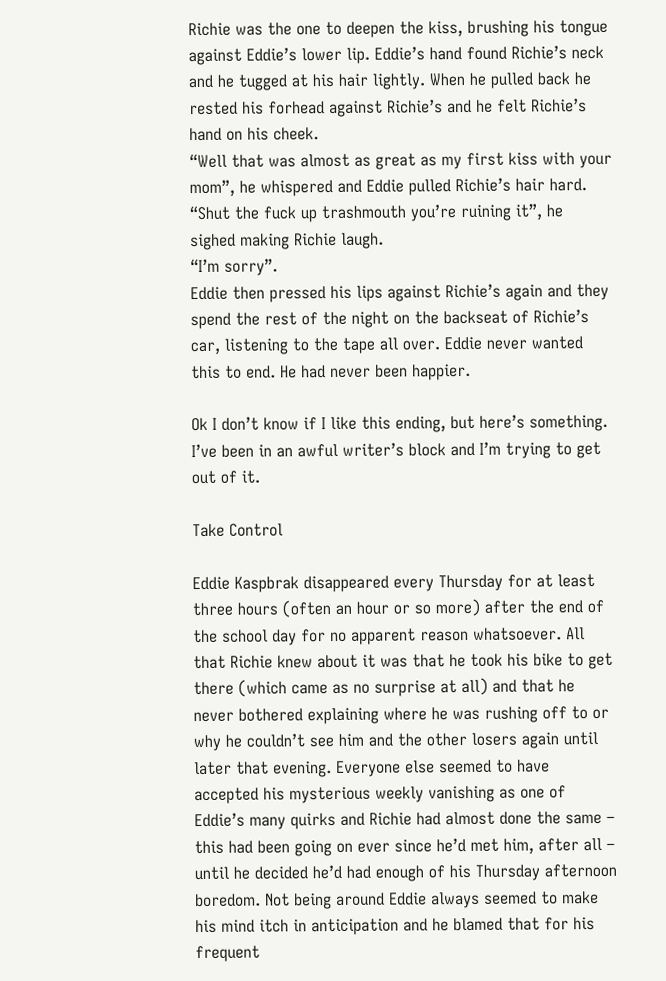Richie was the one to deepen the kiss, brushing his tongue against Eddie’s lower lip. Eddie’s hand found Richie’s neck and he tugged at his hair lightly. When he pulled back he rested his forhead against Richie’s and he felt Richie’s hand on his cheek.
“Well that was almost as great as my first kiss with your mom”, he whispered and Eddie pulled Richie’s hair hard.
“Shut the fuck up trashmouth you’re ruining it”, he sighed making Richie laugh.
“I’m sorry”.
Eddie then pressed his lips against Richie’s again and they spend the rest of the night on the backseat of Richie’s car, listening to the tape all over. Eddie never wanted this to end. He had never been happier.

Ok I don’t know if I like this ending, but here’s something. I’ve been in an awful writer’s block and I’m trying to get out of it.

Take Control

Eddie Kaspbrak disappeared every Thursday for at least three hours (often an hour or so more) after the end of the school day for no apparent reason whatsoever. All that Richie knew about it was that he took his bike to get there (which came as no surprise at all) and that he never bothered explaining where he was rushing off to or why he couldn’t see him and the other losers again until later that evening. Everyone else seemed to have accepted his mysterious weekly vanishing as one of Eddie’s many quirks and Richie had almost done the same – this had been going on ever since he’d met him, after all – until he decided he’d had enough of his Thursday afternoon boredom. Not being around Eddie always seemed to make his mind itch in anticipation and he blamed that for his frequent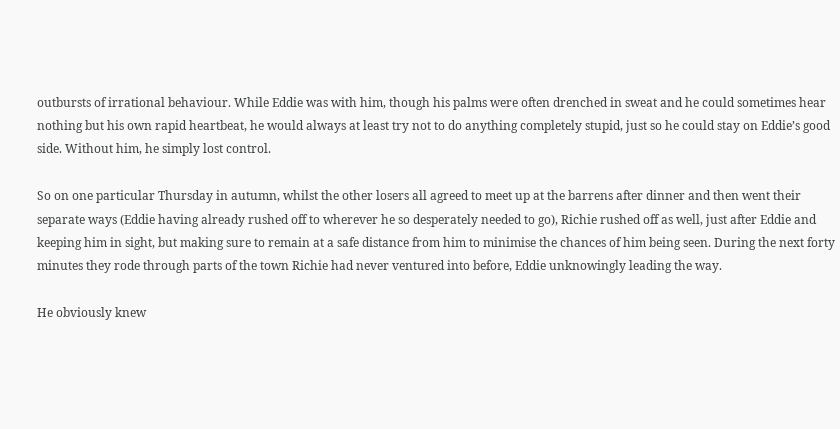outbursts of irrational behaviour. While Eddie was with him, though his palms were often drenched in sweat and he could sometimes hear nothing but his own rapid heartbeat, he would always at least try not to do anything completely stupid, just so he could stay on Eddie’s good side. Without him, he simply lost control.

So on one particular Thursday in autumn, whilst the other losers all agreed to meet up at the barrens after dinner and then went their separate ways (Eddie having already rushed off to wherever he so desperately needed to go), Richie rushed off as well, just after Eddie and keeping him in sight, but making sure to remain at a safe distance from him to minimise the chances of him being seen. During the next forty minutes they rode through parts of the town Richie had never ventured into before, Eddie unknowingly leading the way.

He obviously knew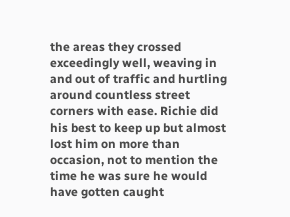the areas they crossed exceedingly well, weaving in and out of traffic and hurtling around countless street corners with ease. Richie did his best to keep up but almost lost him on more than occasion, not to mention the time he was sure he would have gotten caught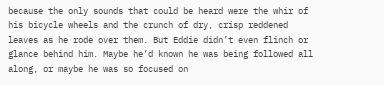because the only sounds that could be heard were the whir of his bicycle wheels and the crunch of dry, crisp reddened leaves as he rode over them. But Eddie didn’t even flinch or glance behind him. Maybe he’d known he was being followed all along, or maybe he was so focused on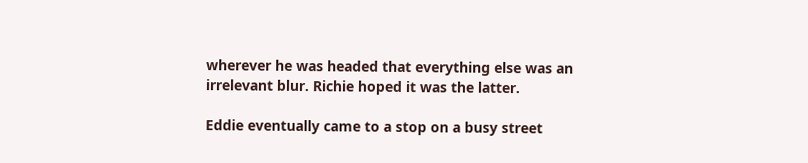wherever he was headed that everything else was an irrelevant blur. Richie hoped it was the latter.

Eddie eventually came to a stop on a busy street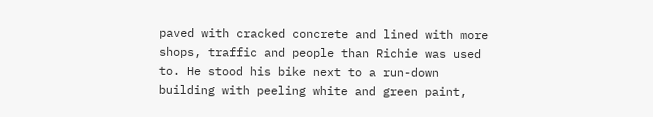paved with cracked concrete and lined with more shops, traffic and people than Richie was used to. He stood his bike next to a run-down building with peeling white and green paint,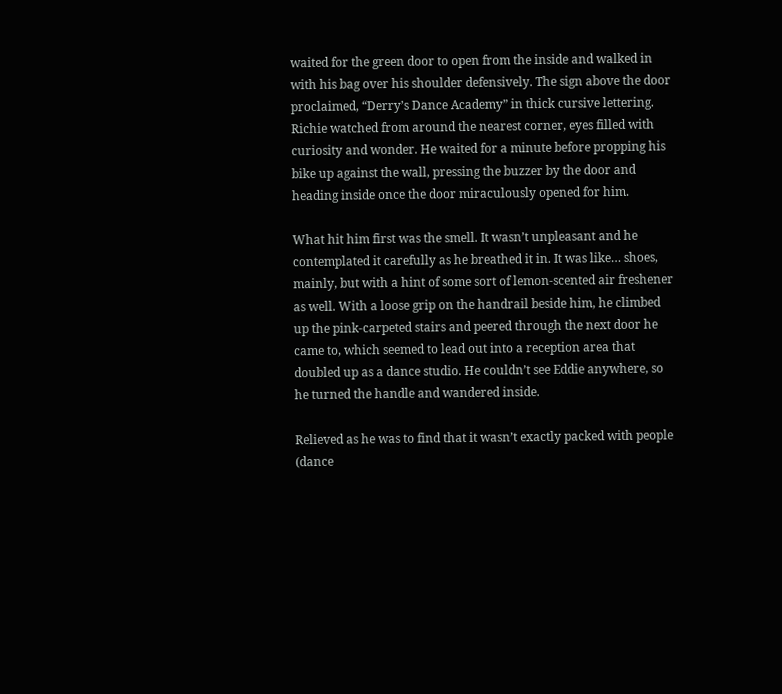waited for the green door to open from the inside and walked in with his bag over his shoulder defensively. The sign above the door proclaimed, “Derry’s Dance Academy” in thick cursive lettering. Richie watched from around the nearest corner, eyes filled with curiosity and wonder. He waited for a minute before propping his bike up against the wall, pressing the buzzer by the door and heading inside once the door miraculously opened for him.

What hit him first was the smell. It wasn’t unpleasant and he contemplated it carefully as he breathed it in. It was like… shoes, mainly, but with a hint of some sort of lemon-scented air freshener as well. With a loose grip on the handrail beside him, he climbed up the pink-carpeted stairs and peered through the next door he came to, which seemed to lead out into a reception area that doubled up as a dance studio. He couldn’t see Eddie anywhere, so he turned the handle and wandered inside.

Relieved as he was to find that it wasn’t exactly packed with people (dance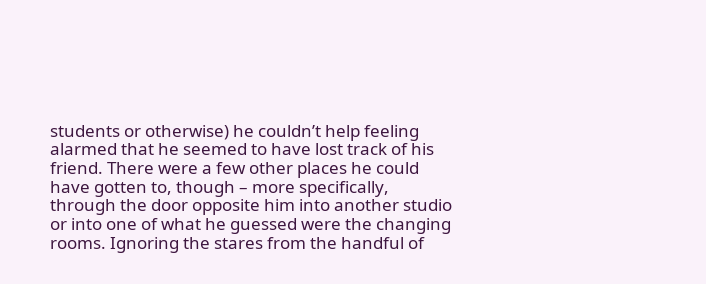students or otherwise) he couldn’t help feeling alarmed that he seemed to have lost track of his friend. There were a few other places he could have gotten to, though – more specifically, through the door opposite him into another studio or into one of what he guessed were the changing rooms. Ignoring the stares from the handful of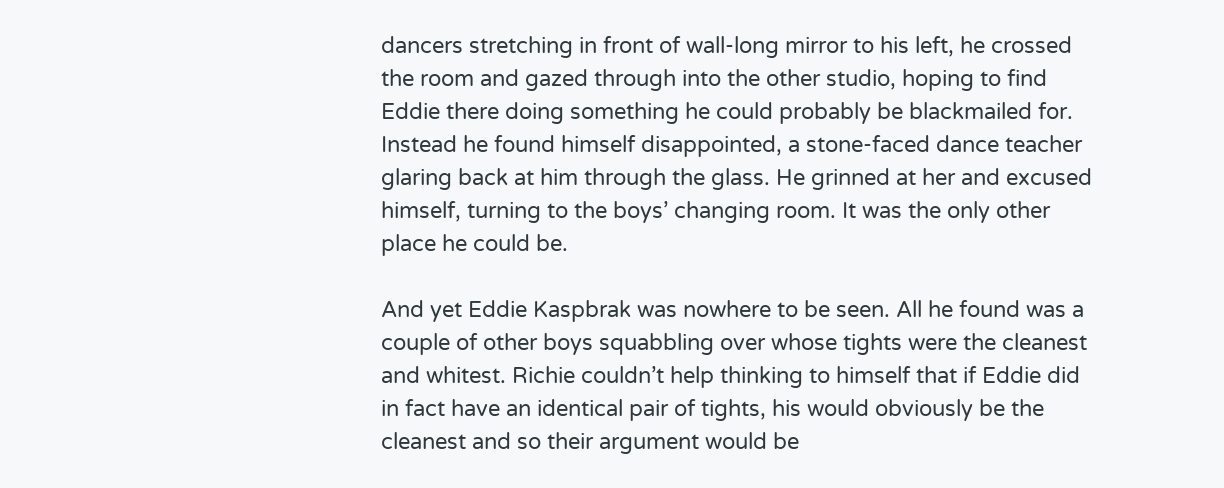dancers stretching in front of wall-long mirror to his left, he crossed the room and gazed through into the other studio, hoping to find Eddie there doing something he could probably be blackmailed for. Instead he found himself disappointed, a stone-faced dance teacher glaring back at him through the glass. He grinned at her and excused himself, turning to the boys’ changing room. It was the only other place he could be.

And yet Eddie Kaspbrak was nowhere to be seen. All he found was a couple of other boys squabbling over whose tights were the cleanest and whitest. Richie couldn’t help thinking to himself that if Eddie did in fact have an identical pair of tights, his would obviously be the cleanest and so their argument would be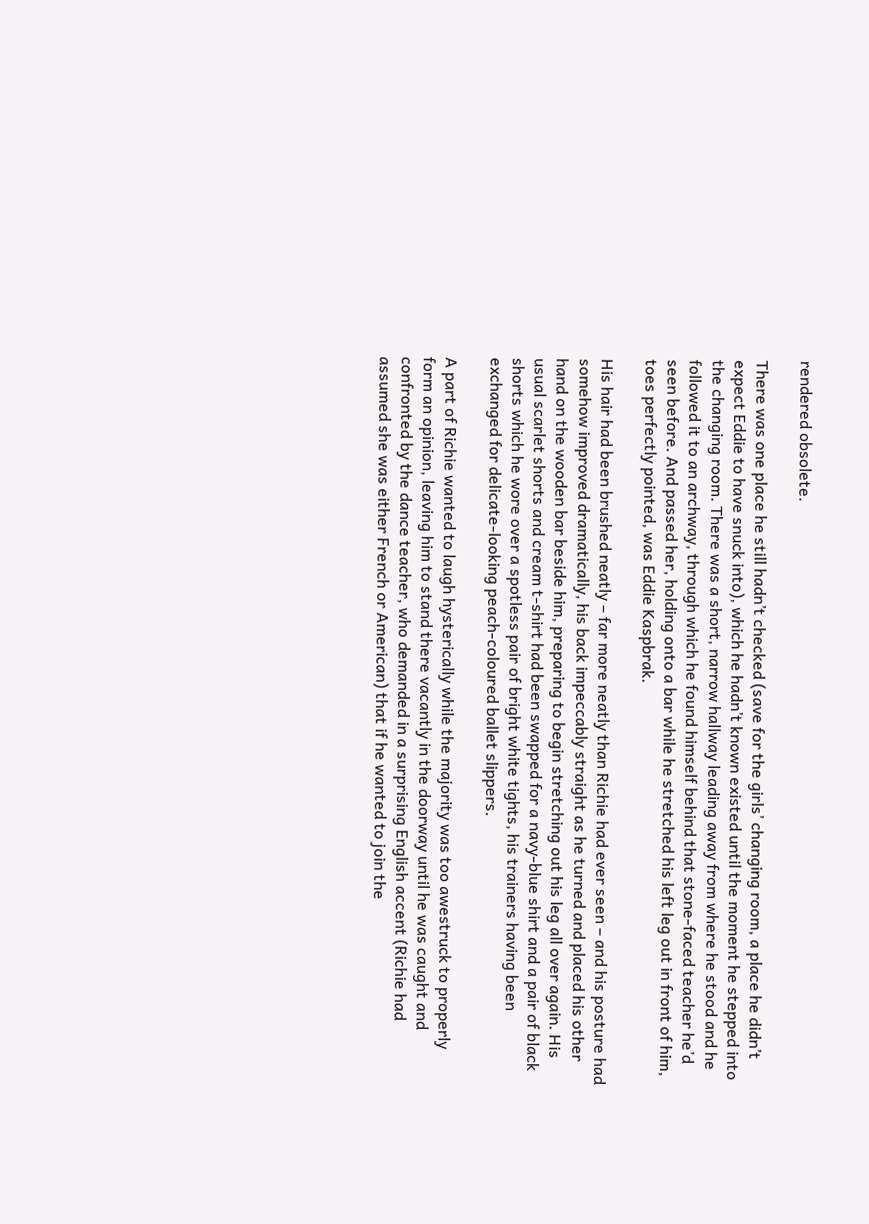rendered obsolete.

There was one place he still hadn’t checked (save for the girls’ changing room, a place he didn’t expect Eddie to have snuck into), which he hadn’t known existed until the moment he stepped into the changing room. There was a short, narrow hallway leading away from where he stood and he followed it to an archway, through which he found himself behind that stone-faced teacher he’d seen before. And passed her, holding onto a bar while he stretched his left leg out in front of him, toes perfectly pointed, was Eddie Kaspbrak.

His hair had been brushed neatly – far more neatly than Richie had ever seen – and his posture had somehow improved dramatically, his back impeccably straight as he turned and placed his other hand on the wooden bar beside him, preparing to begin stretching out his leg all over again. His usual scarlet shorts and cream t-shirt had been swapped for a navy-blue shirt and a pair of black shorts which he wore over a spotless pair of bright white tights, his trainers having been exchanged for delicate-looking peach-coloured ballet slippers.

A part of Richie wanted to laugh hysterically while the majority was too awestruck to properly form an opinion, leaving him to stand there vacantly in the doorway until he was caught and confronted by the dance teacher, who demanded in a surprising English accent (Richie had assumed she was either French or American) that if he wanted to join the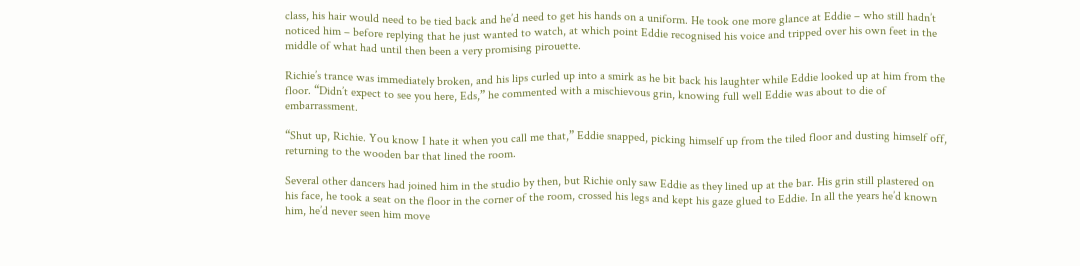class, his hair would need to be tied back and he’d need to get his hands on a uniform. He took one more glance at Eddie – who still hadn’t noticed him – before replying that he just wanted to watch, at which point Eddie recognised his voice and tripped over his own feet in the middle of what had until then been a very promising pirouette.

Richie’s trance was immediately broken, and his lips curled up into a smirk as he bit back his laughter while Eddie looked up at him from the floor. “Didn’t expect to see you here, Eds,” he commented with a mischievous grin, knowing full well Eddie was about to die of embarrassment.

“Shut up, Richie. You know I hate it when you call me that,” Eddie snapped, picking himself up from the tiled floor and dusting himself off, returning to the wooden bar that lined the room.

Several other dancers had joined him in the studio by then, but Richie only saw Eddie as they lined up at the bar. His grin still plastered on his face, he took a seat on the floor in the corner of the room, crossed his legs and kept his gaze glued to Eddie. In all the years he’d known him, he’d never seen him move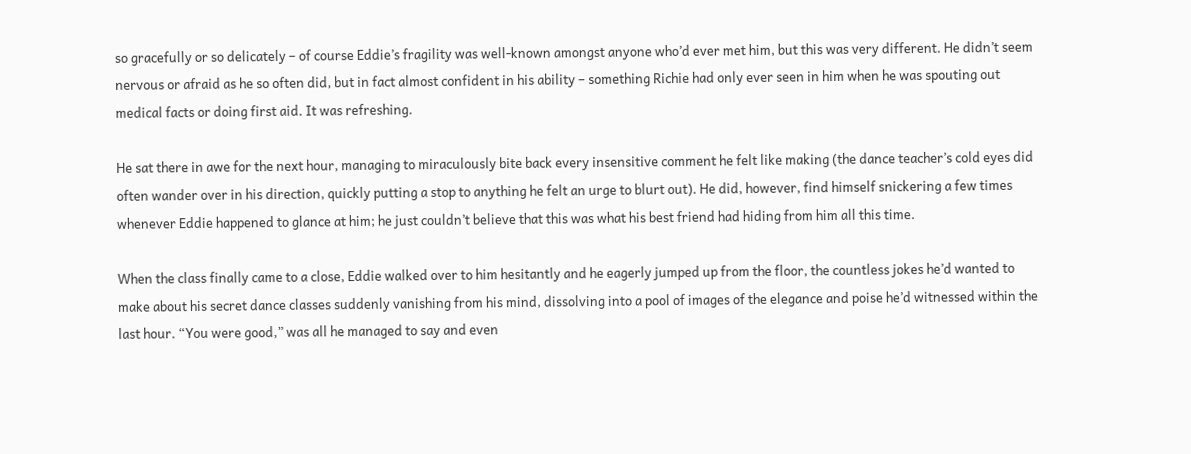so gracefully or so delicately – of course Eddie’s fragility was well-known amongst anyone who’d ever met him, but this was very different. He didn’t seem nervous or afraid as he so often did, but in fact almost confident in his ability – something Richie had only ever seen in him when he was spouting out medical facts or doing first aid. It was refreshing.

He sat there in awe for the next hour, managing to miraculously bite back every insensitive comment he felt like making (the dance teacher’s cold eyes did often wander over in his direction, quickly putting a stop to anything he felt an urge to blurt out). He did, however, find himself snickering a few times whenever Eddie happened to glance at him; he just couldn’t believe that this was what his best friend had hiding from him all this time.

When the class finally came to a close, Eddie walked over to him hesitantly and he eagerly jumped up from the floor, the countless jokes he’d wanted to make about his secret dance classes suddenly vanishing from his mind, dissolving into a pool of images of the elegance and poise he’d witnessed within the last hour. “You were good,” was all he managed to say and even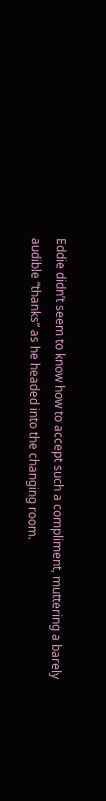Eddie didn’t seem to know how to accept such a compliment, muttering a barely audible “thanks” as he headed into the changing room.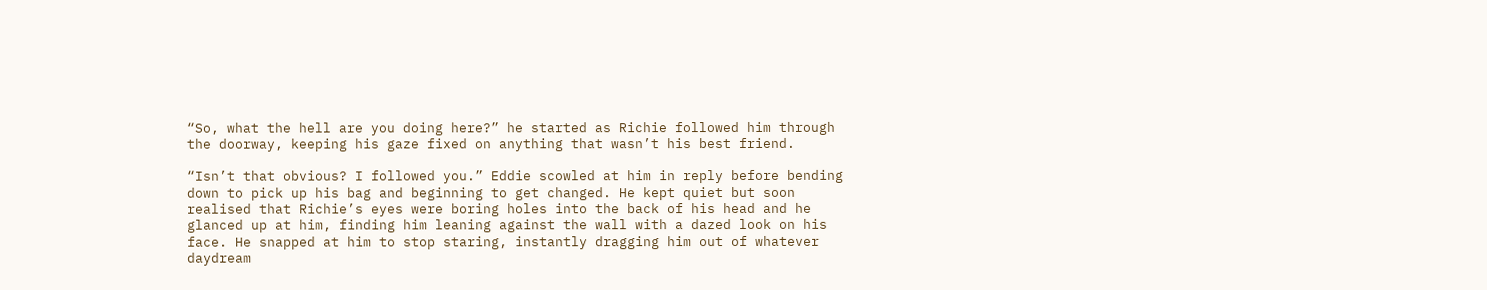“So, what the hell are you doing here?” he started as Richie followed him through the doorway, keeping his gaze fixed on anything that wasn’t his best friend.

“Isn’t that obvious? I followed you.” Eddie scowled at him in reply before bending down to pick up his bag and beginning to get changed. He kept quiet but soon realised that Richie’s eyes were boring holes into the back of his head and he glanced up at him, finding him leaning against the wall with a dazed look on his face. He snapped at him to stop staring, instantly dragging him out of whatever daydream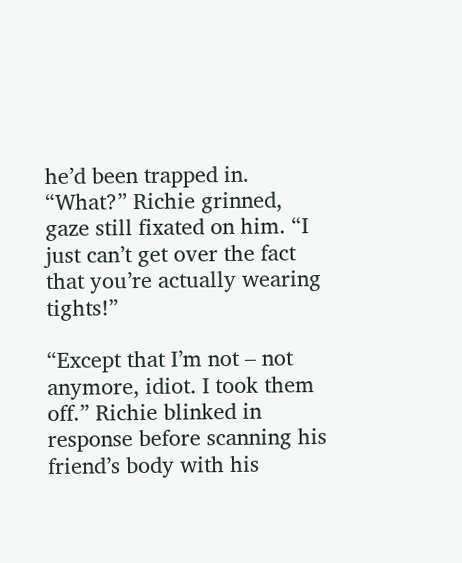he’d been trapped in. “What?” Richie grinned, gaze still fixated on him. “I just can’t get over the fact that you’re actually wearing tights!”

“Except that I’m not – not anymore, idiot. I took them off.” Richie blinked in response before scanning his friend’s body with his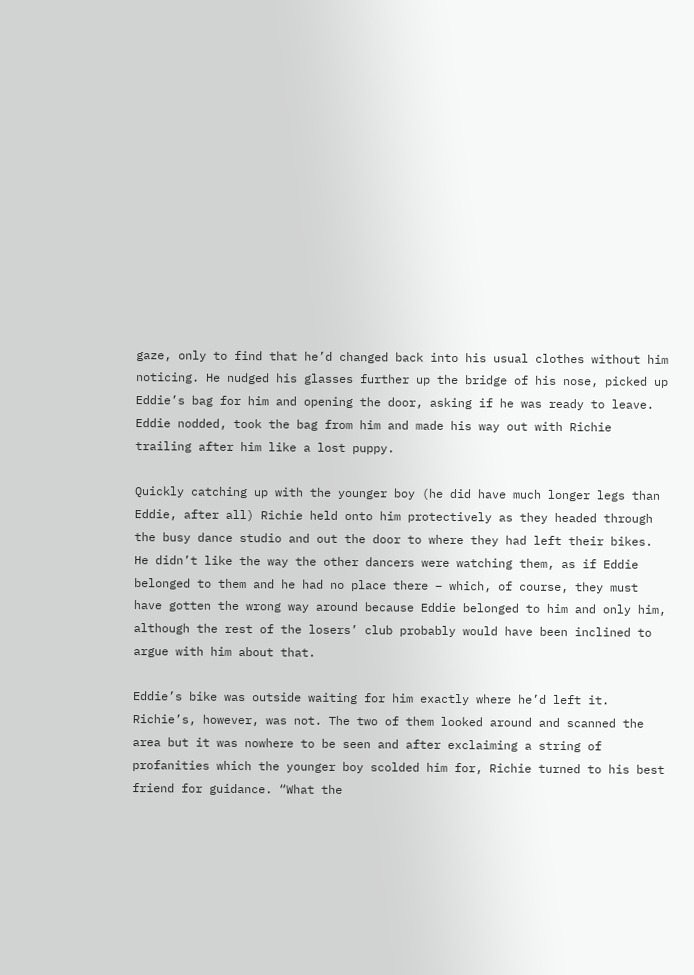gaze, only to find that he’d changed back into his usual clothes without him noticing. He nudged his glasses further up the bridge of his nose, picked up Eddie’s bag for him and opening the door, asking if he was ready to leave. Eddie nodded, took the bag from him and made his way out with Richie trailing after him like a lost puppy.

Quickly catching up with the younger boy (he did have much longer legs than Eddie, after all) Richie held onto him protectively as they headed through the busy dance studio and out the door to where they had left their bikes. He didn’t like the way the other dancers were watching them, as if Eddie belonged to them and he had no place there – which, of course, they must have gotten the wrong way around because Eddie belonged to him and only him, although the rest of the losers’ club probably would have been inclined to argue with him about that.

Eddie’s bike was outside waiting for him exactly where he’d left it. Richie’s, however, was not. The two of them looked around and scanned the area but it was nowhere to be seen and after exclaiming a string of profanities which the younger boy scolded him for, Richie turned to his best friend for guidance. “What the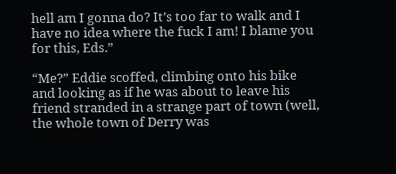hell am I gonna do? It’s too far to walk and I have no idea where the fuck I am! I blame you for this, Eds.”

“Me?” Eddie scoffed, climbing onto his bike and looking as if he was about to leave his friend stranded in a strange part of town (well, the whole town of Derry was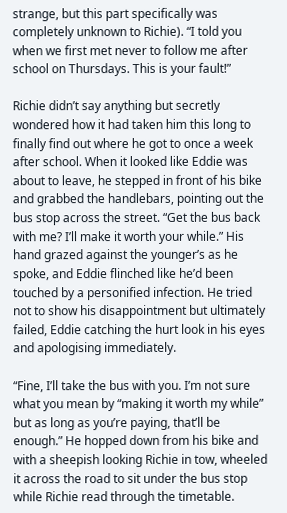strange, but this part specifically was completely unknown to Richie). “I told you when we first met never to follow me after school on Thursdays. This is your fault!”

Richie didn’t say anything but secretly wondered how it had taken him this long to finally find out where he got to once a week after school. When it looked like Eddie was about to leave, he stepped in front of his bike and grabbed the handlebars, pointing out the bus stop across the street. “Get the bus back with me? I’ll make it worth your while.” His hand grazed against the younger’s as he spoke, and Eddie flinched like he’d been touched by a personified infection. He tried not to show his disappointment but ultimately failed, Eddie catching the hurt look in his eyes and apologising immediately.

“Fine, I’ll take the bus with you. I’m not sure what you mean by “making it worth my while” but as long as you’re paying, that’ll be enough.” He hopped down from his bike and with a sheepish looking Richie in tow, wheeled it across the road to sit under the bus stop while Richie read through the timetable.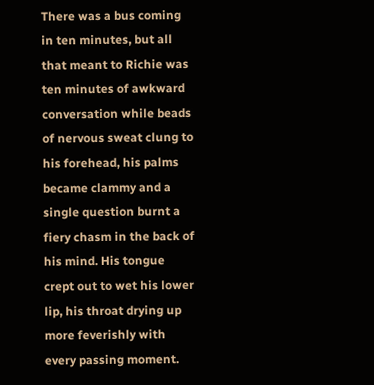There was a bus coming in ten minutes, but all that meant to Richie was ten minutes of awkward conversation while beads of nervous sweat clung to his forehead, his palms became clammy and a single question burnt a fiery chasm in the back of his mind. His tongue crept out to wet his lower lip, his throat drying up more feverishly with every passing moment.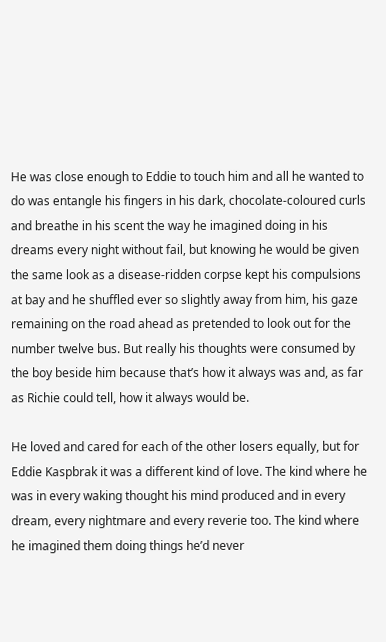He was close enough to Eddie to touch him and all he wanted to do was entangle his fingers in his dark, chocolate-coloured curls and breathe in his scent the way he imagined doing in his dreams every night without fail, but knowing he would be given the same look as a disease-ridden corpse kept his compulsions at bay and he shuffled ever so slightly away from him, his gaze remaining on the road ahead as pretended to look out for the number twelve bus. But really his thoughts were consumed by the boy beside him because that’s how it always was and, as far as Richie could tell, how it always would be.

He loved and cared for each of the other losers equally, but for Eddie Kaspbrak it was a different kind of love. The kind where he was in every waking thought his mind produced and in every dream, every nightmare and every reverie too. The kind where he imagined them doing things he’d never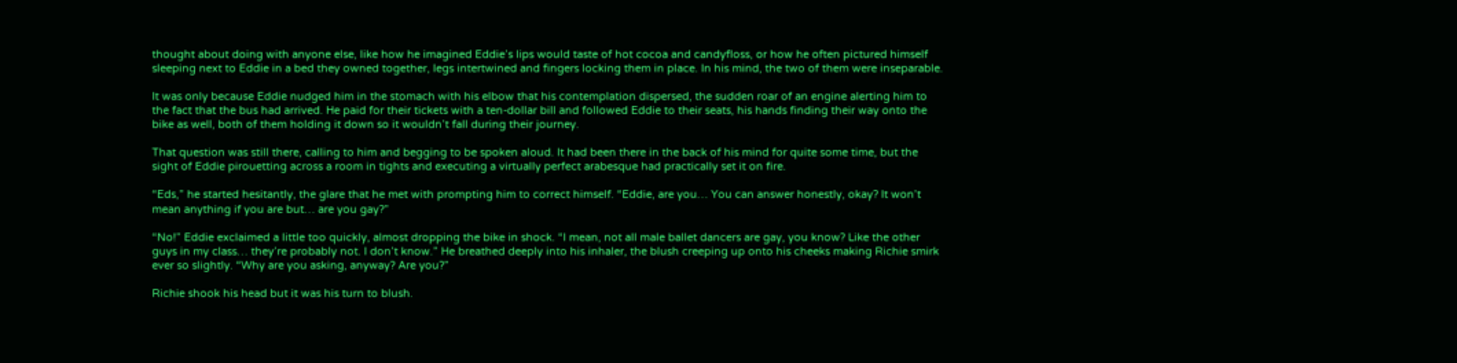thought about doing with anyone else, like how he imagined Eddie’s lips would taste of hot cocoa and candyfloss, or how he often pictured himself sleeping next to Eddie in a bed they owned together, legs intertwined and fingers locking them in place. In his mind, the two of them were inseparable.

It was only because Eddie nudged him in the stomach with his elbow that his contemplation dispersed, the sudden roar of an engine alerting him to the fact that the bus had arrived. He paid for their tickets with a ten-dollar bill and followed Eddie to their seats, his hands finding their way onto the bike as well, both of them holding it down so it wouldn’t fall during their journey.

That question was still there, calling to him and begging to be spoken aloud. It had been there in the back of his mind for quite some time, but the sight of Eddie pirouetting across a room in tights and executing a virtually perfect arabesque had practically set it on fire.

“Eds,” he started hesitantly, the glare that he met with prompting him to correct himself. “Eddie, are you… You can answer honestly, okay? It won’t mean anything if you are but… are you gay?”

“No!” Eddie exclaimed a little too quickly, almost dropping the bike in shock. “I mean, not all male ballet dancers are gay, you know? Like the other guys in my class… they’re probably not. I don’t know.” He breathed deeply into his inhaler, the blush creeping up onto his cheeks making Richie smirk ever so slightly. “Why are you asking, anyway? Are you?”

Richie shook his head but it was his turn to blush.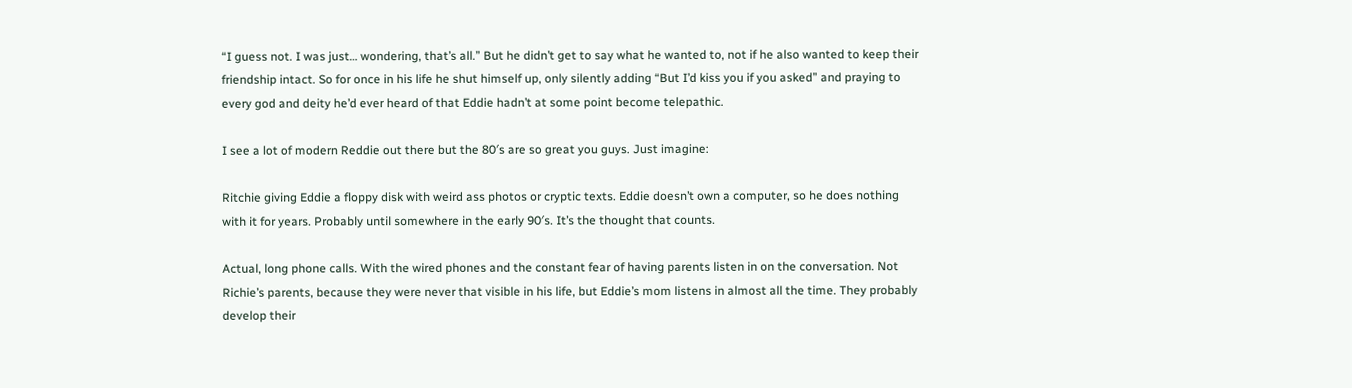“I guess not. I was just… wondering, that’s all.” But he didn’t get to say what he wanted to, not if he also wanted to keep their friendship intact. So for once in his life he shut himself up, only silently adding “But I’d kiss you if you asked” and praying to every god and deity he’d ever heard of that Eddie hadn’t at some point become telepathic.

I see a lot of modern Reddie out there but the 80′s are so great you guys. Just imagine:

Ritchie giving Eddie a floppy disk with weird ass photos or cryptic texts. Eddie doesn’t own a computer, so he does nothing with it for years. Probably until somewhere in the early 90′s. It’s the thought that counts.

Actual, long phone calls. With the wired phones and the constant fear of having parents listen in on the conversation. Not Richie’s parents, because they were never that visible in his life, but Eddie’s mom listens in almost all the time. They probably develop their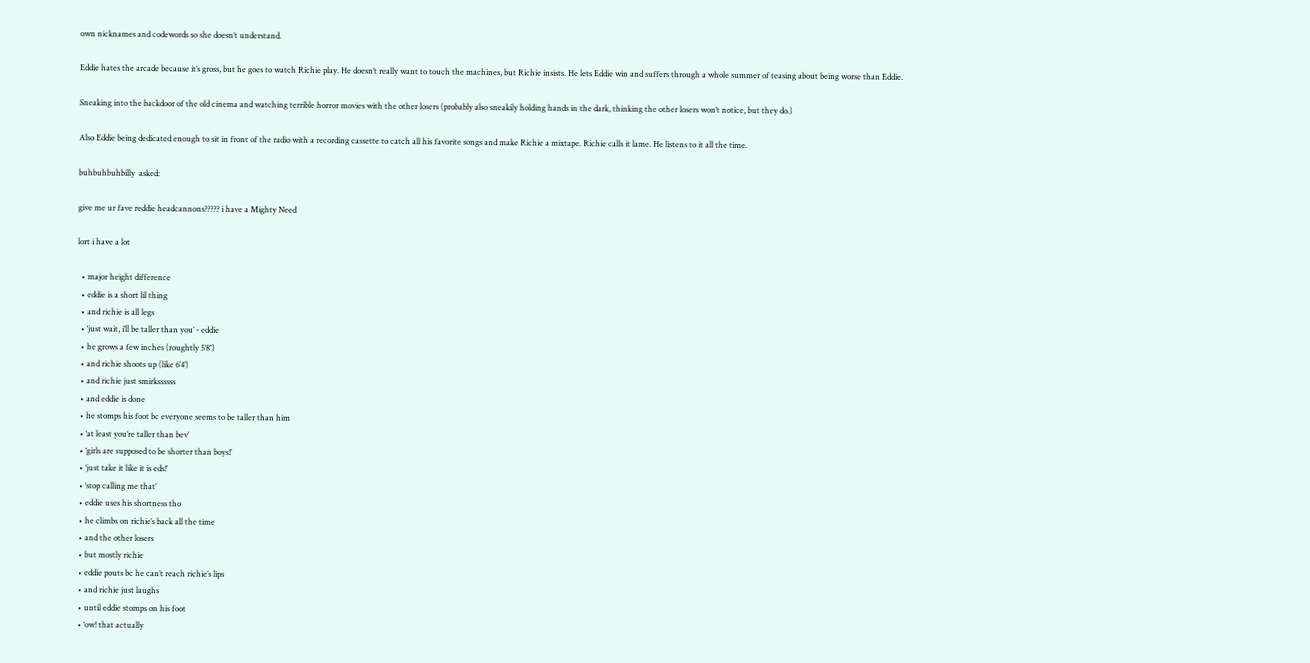own nicknames and codewords so she doesn’t understand.

Eddie hates the arcade because it’s gross, but he goes to watch Richie play. He doesn’t really want to touch the machines, but Richie insists. He lets Eddie win and suffers through a whole summer of teasing about being worse than Eddie.

Sneaking into the backdoor of the old cinema and watching terrible horror movies with the other losers (probably also sneakily holding hands in the dark, thinking the other losers won’t notice, but they do.)

Also Eddie being dedicated enough to sit in front of the radio with a recording cassette to catch all his favorite songs and make Richie a mixtape. Richie calls it lame. He listens to it all the time.

buhbuhbuhbilly  asked:

give me ur fave reddie headcannons????? i have a Mighty Need

lort i have a lot

  • major height difference
  • eddie is a short lil thing
  • and richie is all legs
  • ‘just wait, i’ll be taller than you’ - eddie
  • he grows a few inches (roughtly 5′8′’)
  • and richie shoots up (like 6′4’)
  • and richie just smirkssssss
  • and eddie is done
  • he stomps his foot bc everyone seems to be taller than him
  • ‘at least you’re taller than bev’
  • ‘girls are supposed to be shorter than boys!’
  • ‘just take it like it is eds!’
  • ‘stop calling me that’
  • eddie uses his shortness tho
  • he climbs on richie’s back all the time
  • and the other losers
  • but mostly richie
  • eddie pouts bc he can’t reach richie’s lips
  • and richie just laughs
  • until eddie stomps on his foot
  • ‘ow! that actually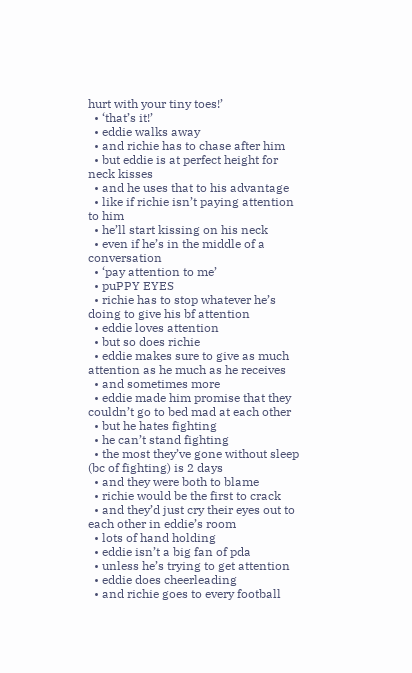hurt with your tiny toes!’
  • ‘that’s it!’
  • eddie walks away
  • and richie has to chase after him
  • but eddie is at perfect height for neck kisses
  • and he uses that to his advantage
  • like if richie isn’t paying attention to him
  • he’ll start kissing on his neck
  • even if he’s in the middle of a conversation
  • ‘pay attention to me’
  • puPPY EYES
  • richie has to stop whatever he’s doing to give his bf attention
  • eddie loves attention
  • but so does richie
  • eddie makes sure to give as much attention as he much as he receives
  • and sometimes more
  • eddie made him promise that they couldn’t go to bed mad at each other
  • but he hates fighting
  • he can’t stand fighting
  • the most they’ve gone without sleep (bc of fighting) is 2 days
  • and they were both to blame
  • richie would be the first to crack
  • and they’d just cry their eyes out to each other in eddie’s room
  • lots of hand holding
  • eddie isn’t a big fan of pda
  • unless he’s trying to get attention
  • eddie does cheerleading
  • and richie goes to every football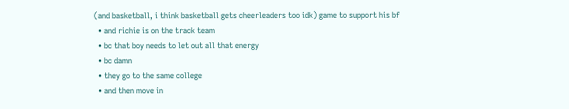(and basketball, i think basketball gets cheerleaders too idk) game to support his bf
  • and richie is on the track team
  • bc that boy needs to let out all that energy
  • bc damn
  • they go to the same college
  • and then move in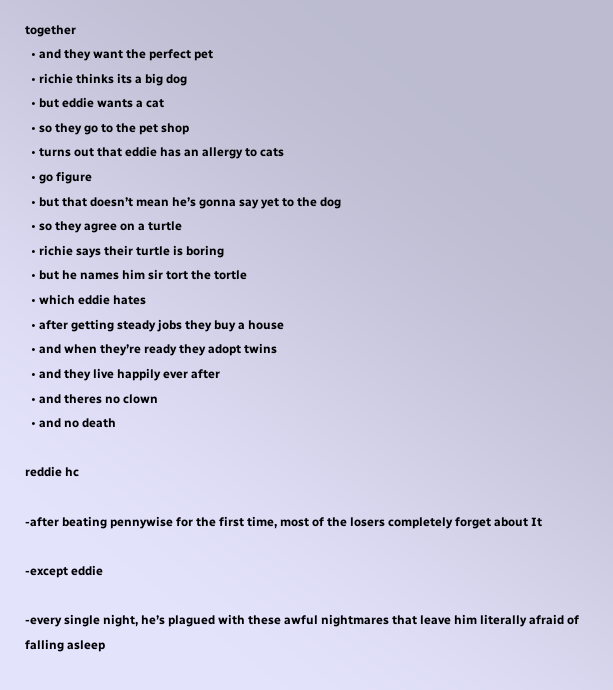together
  • and they want the perfect pet
  • richie thinks its a big dog
  • but eddie wants a cat
  • so they go to the pet shop
  • turns out that eddie has an allergy to cats
  • go figure
  • but that doesn’t mean he’s gonna say yet to the dog
  • so they agree on a turtle
  • richie says their turtle is boring
  • but he names him sir tort the tortle
  • which eddie hates
  • after getting steady jobs they buy a house
  • and when they’re ready they adopt twins
  • and they live happily ever after
  • and theres no clown
  • and no death

reddie hc

-after beating pennywise for the first time, most of the losers completely forget about It

-except eddie

-every single night, he’s plagued with these awful nightmares that leave him literally afraid of falling asleep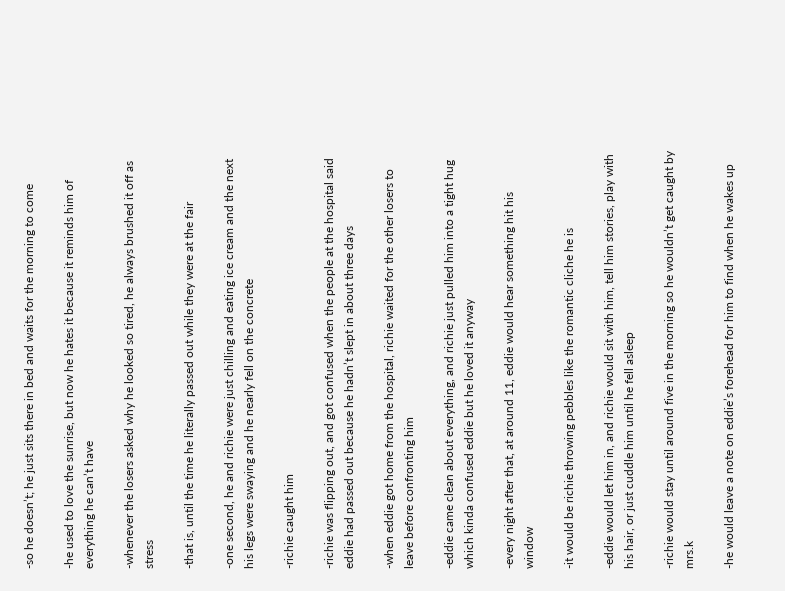-so he doesn’t; he just sits there in bed and waits for the morning to come

-he used to love the sunrise, but now he hates it because it reminds him of everything he can’t have

-whenever the losers asked why he looked so tired, he always brushed it off as stress

-that is, until the time he literally passed out while they were at the fair

-one second, he and richie were just chilling and eating ice cream and the next his legs were swaying and he nearly fell on the concrete

-richie caught him

-richie was flipping out, and got confused when the people at the hospital said eddie had passed out because he hadn’t slept in about three days

-when eddie got home from the hospital, richie waited for the other losers to leave before confronting him

-eddie came clean about everything, and richie just pulled him into a tight hug which kinda confused eddie but he loved it anyway

-every night after that, at around 11, eddie would hear something hit his window

-it would be richie throwing pebbles like the romantic cliche he is

-eddie would let him in, and richie would sit with him, tell him stories, play with his hair, or just cuddle him until he fell asleep

-richie would stay until around five in the morning so he wouldn’t get caught by mrs.k

-he would leave a note on eddie’s forehead for him to find when he wakes up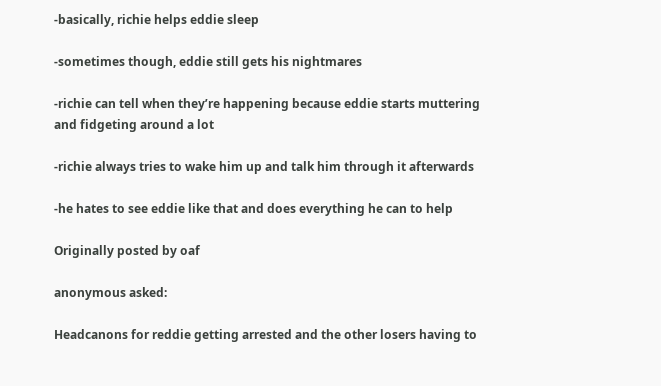-basically, richie helps eddie sleep

-sometimes though, eddie still gets his nightmares

-richie can tell when they’re happening because eddie starts muttering and fidgeting around a lot

-richie always tries to wake him up and talk him through it afterwards

-he hates to see eddie like that and does everything he can to help

Originally posted by oaf

anonymous asked:

Headcanons for reddie getting arrested and the other losers having to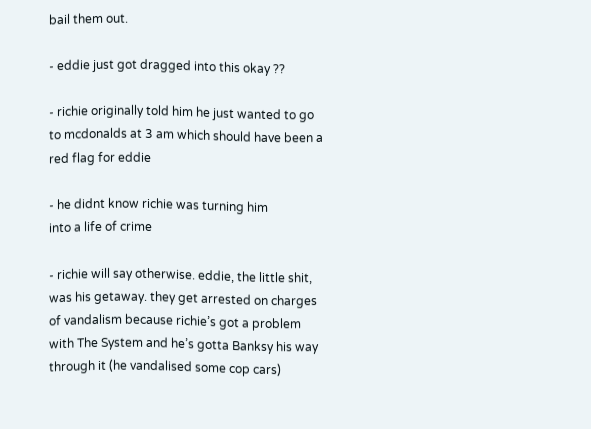bail them out.

- eddie just got dragged into this okay ??

- richie originally told him he just wanted to go to mcdonalds at 3 am which should have been a red flag for eddie

- he didnt know richie was turning him
into a life of crime

- richie will say otherwise. eddie, the little shit, was his getaway. they get arrested on charges of vandalism because richie’s got a problem with The System and he’s gotta Banksy his way through it (he vandalised some cop cars)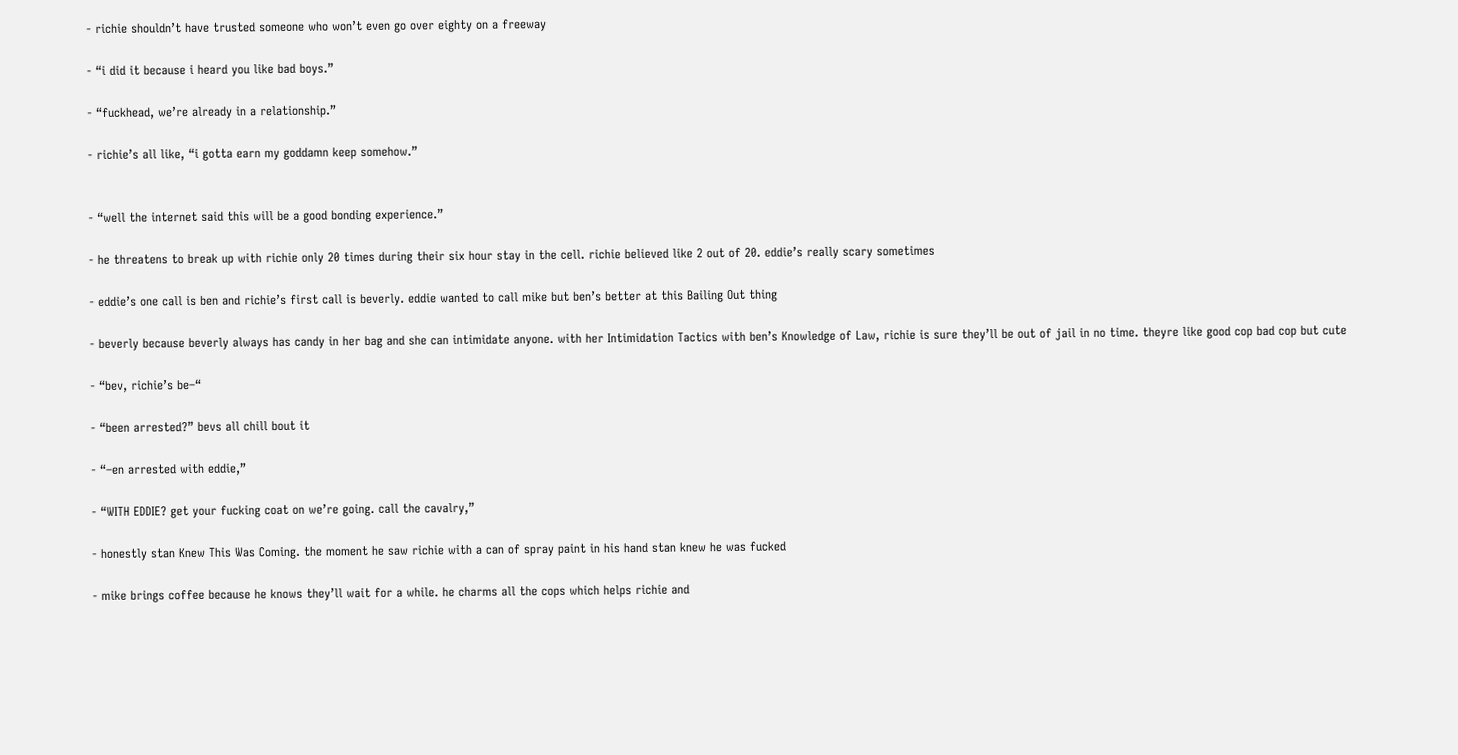- richie shouldn’t have trusted someone who won’t even go over eighty on a freeway

- “i did it because i heard you like bad boys.”

- “fuckhead, we’re already in a relationship.”

- richie’s all like, “i gotta earn my goddamn keep somehow.”


- “well the internet said this will be a good bonding experience.”

- he threatens to break up with richie only 20 times during their six hour stay in the cell. richie believed like 2 out of 20. eddie’s really scary sometimes

- eddie’s one call is ben and richie’s first call is beverly. eddie wanted to call mike but ben’s better at this Bailing Out thing

- beverly because beverly always has candy in her bag and she can intimidate anyone. with her Intimidation Tactics with ben’s Knowledge of Law, richie is sure they’ll be out of jail in no time. theyre like good cop bad cop but cute

- “bev, richie’s be–“

- “been arrested?” bevs all chill bout it

- “–en arrested with eddie,”

- “WITH EDDIE? get your fucking coat on we’re going. call the cavalry,”

- honestly stan Knew This Was Coming. the moment he saw richie with a can of spray paint in his hand stan knew he was fucked

- mike brings coffee because he knows they’ll wait for a while. he charms all the cops which helps richie and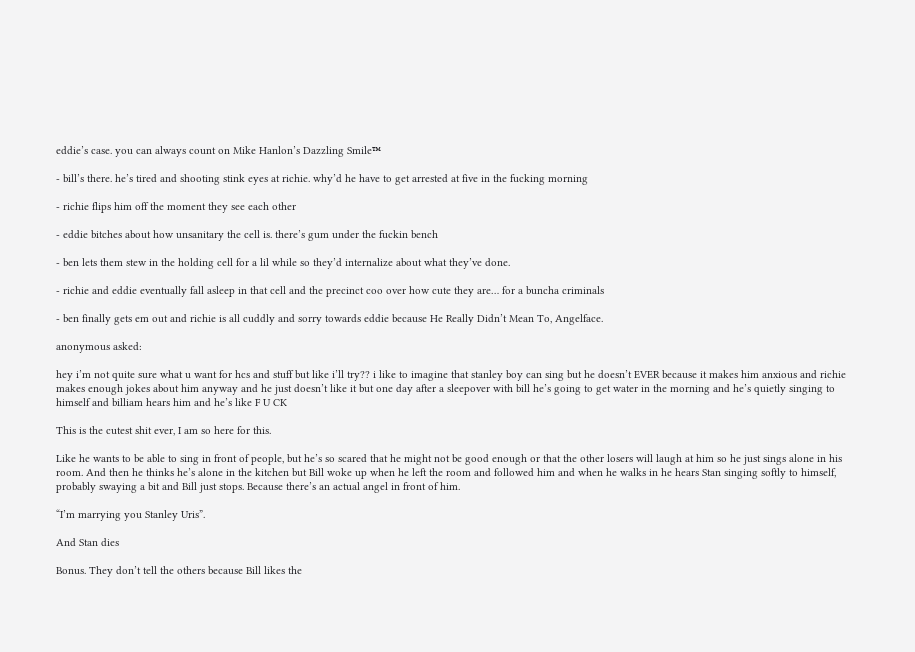eddie’s case. you can always count on Mike Hanlon’s Dazzling Smile™

- bill’s there. he’s tired and shooting stink eyes at richie. why’d he have to get arrested at five in the fucking morning

- richie flips him off the moment they see each other

- eddie bitches about how unsanitary the cell is. there’s gum under the fuckin bench

- ben lets them stew in the holding cell for a lil while so they’d internalize about what they’ve done.

- richie and eddie eventually fall asleep in that cell and the precinct coo over how cute they are… for a buncha criminals

- ben finally gets em out and richie is all cuddly and sorry towards eddie because He Really Didn’t Mean To, Angelface.

anonymous asked:

hey i’m not quite sure what u want for hcs and stuff but like i’ll try?? i like to imagine that stanley boy can sing but he doesn’t EVER because it makes him anxious and richie makes enough jokes about him anyway and he just doesn’t like it but one day after a sleepover with bill he’s going to get water in the morning and he’s quietly singing to himself and billiam hears him and he’s like F U CK

This is the cutest shit ever, I am so here for this.

Like he wants to be able to sing in front of people, but he’s so scared that he might not be good enough or that the other losers will laugh at him so he just sings alone in his room. And then he thinks he’s alone in the kitchen but Bill woke up when he left the room and followed him and when he walks in he hears Stan singing softly to himself, probably swaying a bit and Bill just stops. Because there’s an actual angel in front of him.

“I’m marrying you Stanley Uris”.

And Stan dies

Bonus. They don’t tell the others because Bill likes the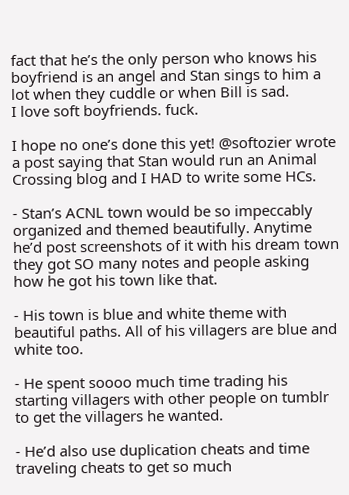fact that he’s the only person who knows his boyfriend is an angel and Stan sings to him a lot when they cuddle or when Bill is sad.
I love soft boyfriends. fuck.

I hope no one’s done this yet! @softozier wrote a post saying that Stan would run an Animal Crossing blog and I HAD to write some HCs.

- Stan’s ACNL town would be so impeccably organized and themed beautifully. Anytime he’d post screenshots of it with his dream town they got SO many notes and people asking how he got his town like that.

- His town is blue and white theme with beautiful paths. All of his villagers are blue and white too.

- He spent soooo much time trading his starting villagers with other people on tumblr to get the villagers he wanted.

- He’d also use duplication cheats and time traveling cheats to get so much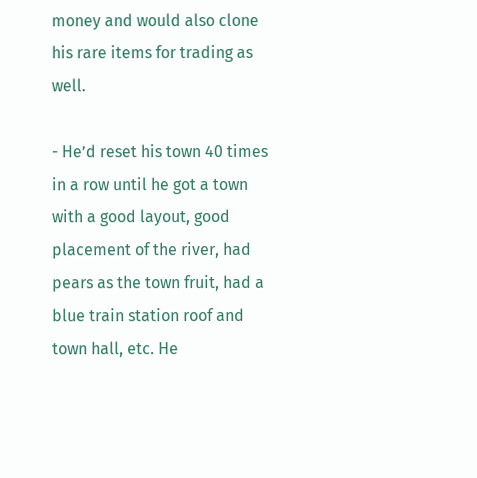money and would also clone his rare items for trading as well.

- He’d reset his town 40 times in a row until he got a town with a good layout, good placement of the river, had pears as the town fruit, had a blue train station roof and town hall, etc. He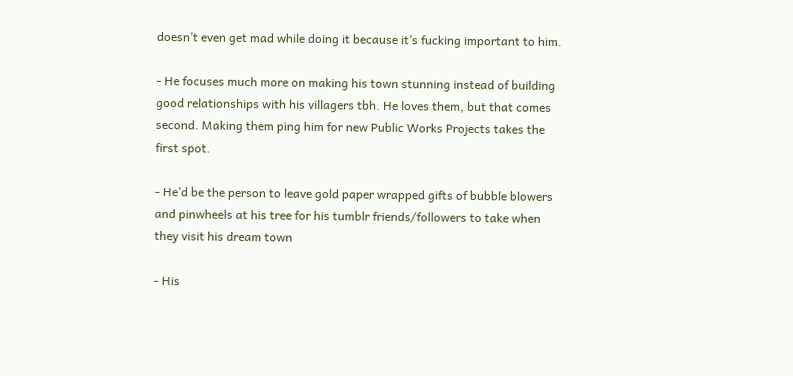doesn’t even get mad while doing it because it’s fucking important to him.

- He focuses much more on making his town stunning instead of building good relationships with his villagers tbh. He loves them, but that comes second. Making them ping him for new Public Works Projects takes the first spot.

- He’d be the person to leave gold paper wrapped gifts of bubble blowers and pinwheels at his tree for his tumblr friends/followers to take when they visit his dream town

- His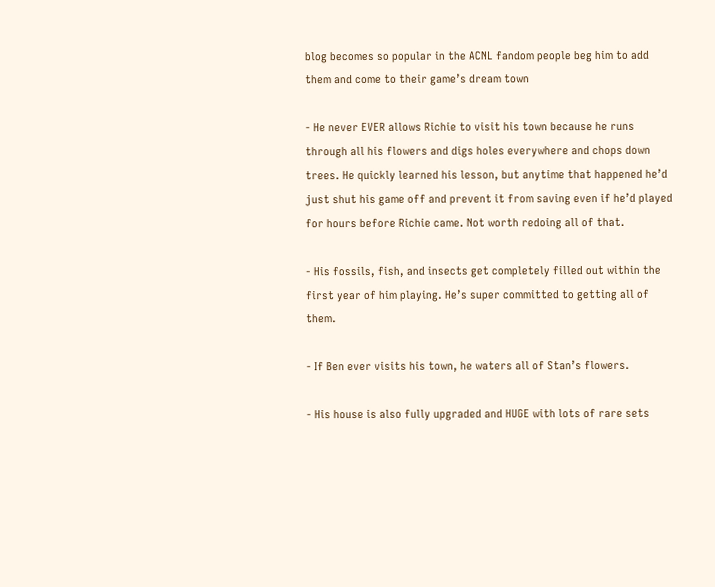blog becomes so popular in the ACNL fandom people beg him to add them and come to their game’s dream town

- He never EVER allows Richie to visit his town because he runs through all his flowers and digs holes everywhere and chops down trees. He quickly learned his lesson, but anytime that happened he’d just shut his game off and prevent it from saving even if he’d played for hours before Richie came. Not worth redoing all of that.

- His fossils, fish, and insects get completely filled out within the first year of him playing. He’s super committed to getting all of them.

- If Ben ever visits his town, he waters all of Stan’s flowers.

- His house is also fully upgraded and HUGE with lots of rare sets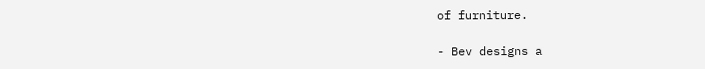of furniture.

- Bev designs a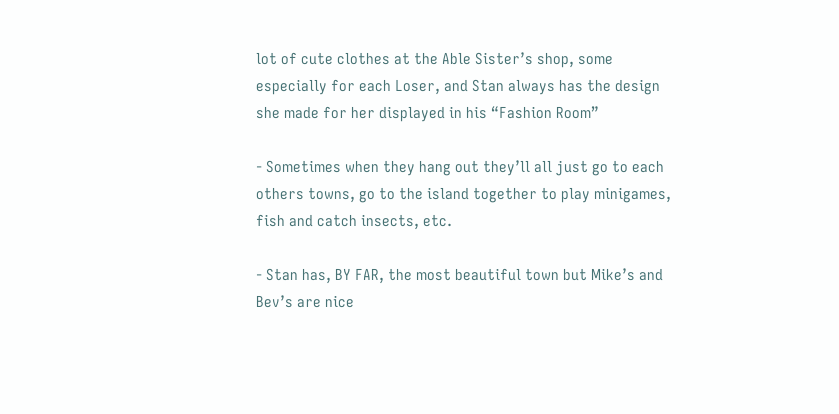lot of cute clothes at the Able Sister’s shop, some especially for each Loser, and Stan always has the design she made for her displayed in his “Fashion Room”

- Sometimes when they hang out they’ll all just go to each others towns, go to the island together to play minigames, fish and catch insects, etc.

- Stan has, BY FAR, the most beautiful town but Mike’s and Bev’s are nice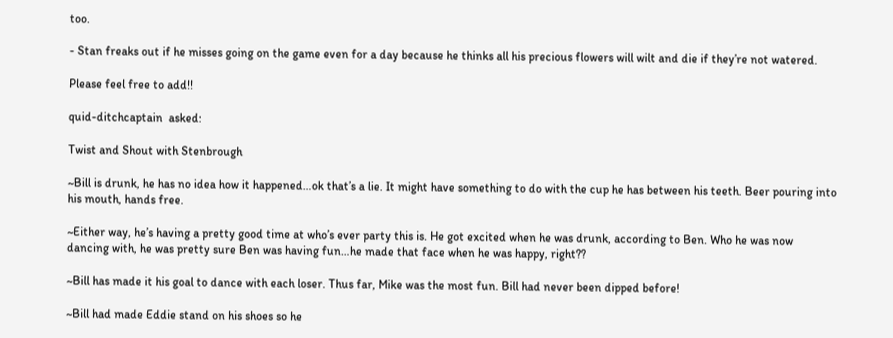too.

- Stan freaks out if he misses going on the game even for a day because he thinks all his precious flowers will wilt and die if they’re not watered.

Please feel free to add!!

quid-ditchcaptain  asked:

Twist and Shout with Stenbrough

~Bill is drunk, he has no idea how it happened…ok that’s a lie. It might have something to do with the cup he has between his teeth. Beer pouring into his mouth, hands free.

~Either way, he’s having a pretty good time at who’s ever party this is. He got excited when he was drunk, according to Ben. Who he was now dancing with, he was pretty sure Ben was having fun…he made that face when he was happy, right??

~Bill has made it his goal to dance with each loser. Thus far, Mike was the most fun. Bill had never been dipped before!

~Bill had made Eddie stand on his shoes so he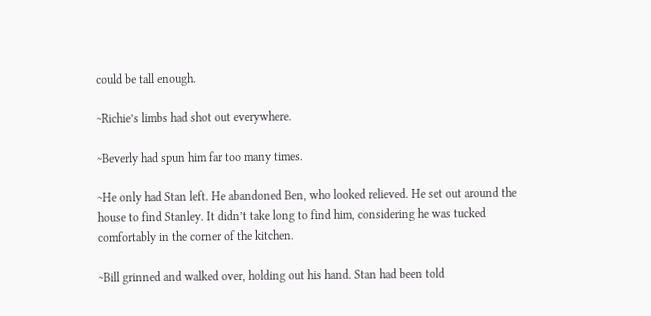could be tall enough.

~Richie’s limbs had shot out everywhere.

~Beverly had spun him far too many times.

~He only had Stan left. He abandoned Ben, who looked relieved. He set out around the house to find Stanley. It didn’t take long to find him, considering he was tucked comfortably in the corner of the kitchen.

~Bill grinned and walked over, holding out his hand. Stan had been told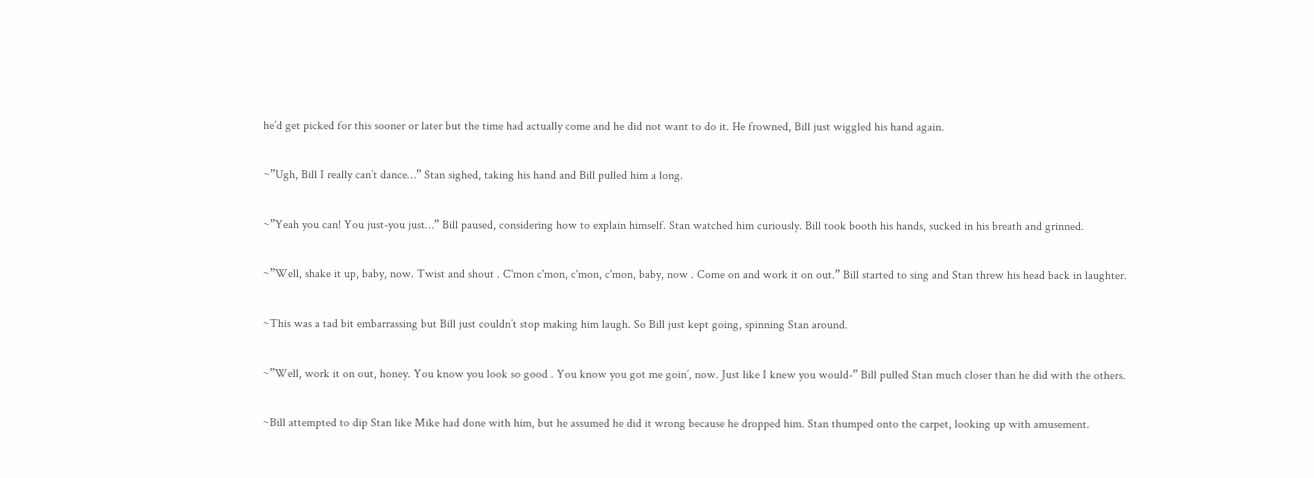he’d get picked for this sooner or later but the time had actually come and he did not want to do it. He frowned, Bill just wiggled his hand again.

~”Ugh, Bill I really can’t dance…” Stan sighed, taking his hand and Bill pulled him a long.

~”Yeah you can! You just-you just…” Bill paused, considering how to explain himself. Stan watched him curiously. Bill took booth his hands, sucked in his breath and grinned.

~”Well, shake it up, baby, now. Twist and shout . C'mon c'mon, c'mon, c'mon, baby, now . Come on and work it on out.” Bill started to sing and Stan threw his head back in laughter.

~This was a tad bit embarrassing but Bill just couldn’t stop making him laugh. So Bill just kept going, spinning Stan around.

~”Well, work it on out, honey. You know you look so good . You know you got me goin’, now. Just like I knew you would-” Bill pulled Stan much closer than he did with the others.

~Bill attempted to dip Stan like Mike had done with him, but he assumed he did it wrong because he dropped him. Stan thumped onto the carpet, looking up with amusement.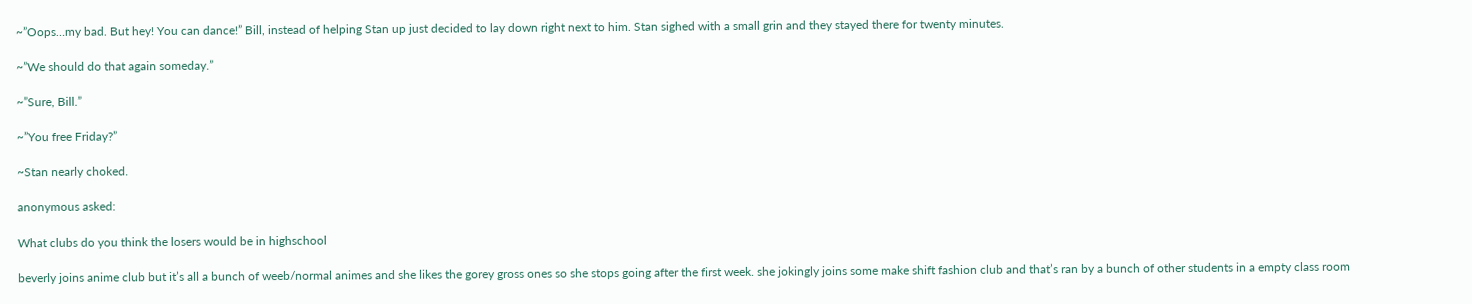~”Oops…my bad. But hey! You can dance!” Bill, instead of helping Stan up just decided to lay down right next to him. Stan sighed with a small grin and they stayed there for twenty minutes.

~”We should do that again someday.”

~”Sure, Bill.”

~”You free Friday?”

~Stan nearly choked.

anonymous asked:

What clubs do you think the losers would be in highschool

beverly joins anime club but it’s all a bunch of weeb/normal animes and she likes the gorey gross ones so she stops going after the first week. she jokingly joins some make shift fashion club and that’s ran by a bunch of other students in a empty class room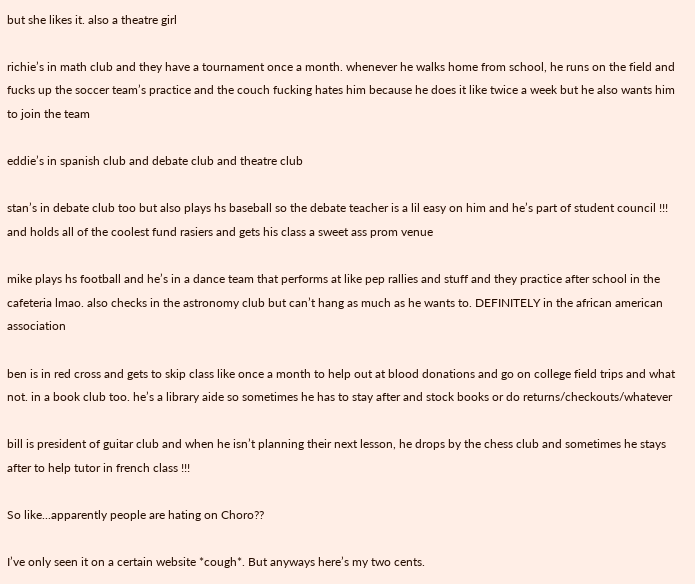but she likes it. also a theatre girl

richie’s in math club and they have a tournament once a month. whenever he walks home from school, he runs on the field and fucks up the soccer team’s practice and the couch fucking hates him because he does it like twice a week but he also wants him to join the team

eddie’s in spanish club and debate club and theatre club

stan’s in debate club too but also plays hs baseball so the debate teacher is a lil easy on him and he’s part of student council !!! and holds all of the coolest fund rasiers and gets his class a sweet ass prom venue

mike plays hs football and he’s in a dance team that performs at like pep rallies and stuff and they practice after school in the cafeteria lmao. also checks in the astronomy club but can’t hang as much as he wants to. DEFINITELY in the african american association

ben is in red cross and gets to skip class like once a month to help out at blood donations and go on college field trips and what not. in a book club too. he’s a library aide so sometimes he has to stay after and stock books or do returns/checkouts/whatever

bill is president of guitar club and when he isn’t planning their next lesson, he drops by the chess club and sometimes he stays after to help tutor in french class !!!

So like...apparently people are hating on Choro??

I’ve only seen it on a certain website *cough*. But anyways here’s my two cents.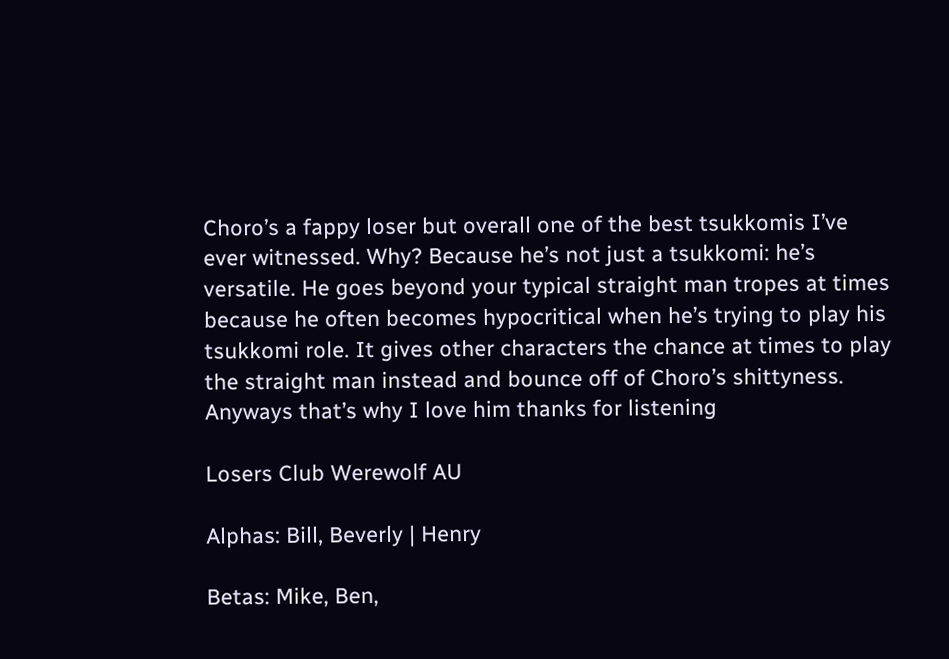Choro’s a fappy loser but overall one of the best tsukkomis I’ve ever witnessed. Why? Because he’s not just a tsukkomi: he’s versatile. He goes beyond your typical straight man tropes at times because he often becomes hypocritical when he’s trying to play his tsukkomi role. It gives other characters the chance at times to play the straight man instead and bounce off of Choro’s shittyness. Anyways that’s why I love him thanks for listening

Losers Club Werewolf AU

Alphas: Bill, Beverly | Henry

Betas: Mike, Ben,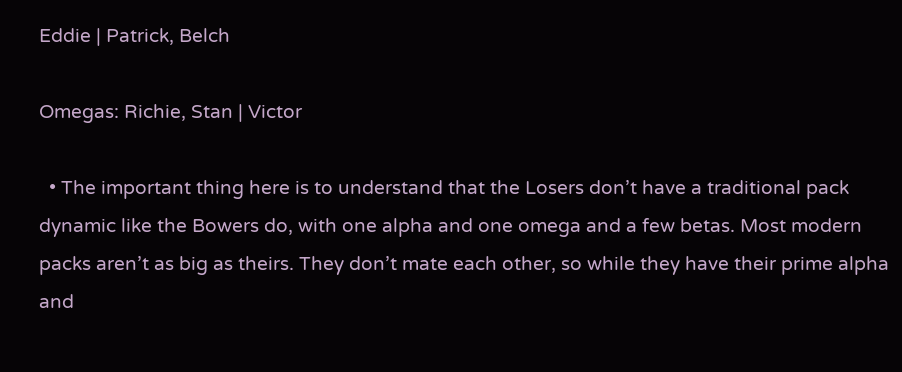Eddie | Patrick, Belch

Omegas: Richie, Stan | Victor

  • The important thing here is to understand that the Losers don’t have a traditional pack dynamic like the Bowers do, with one alpha and one omega and a few betas. Most modern packs aren’t as big as theirs. They don’t mate each other, so while they have their prime alpha and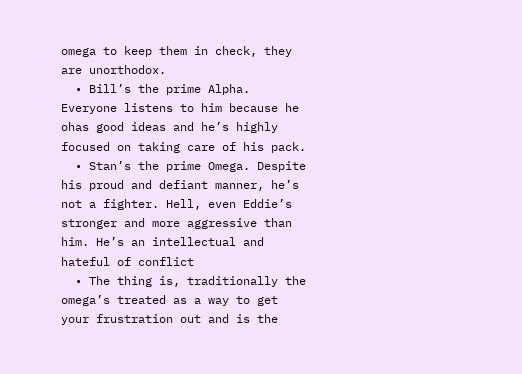omega to keep them in check, they are unorthodox.
  • Bill’s the prime Alpha. Everyone listens to him because he ohas good ideas and he’s highly focused on taking care of his pack.
  • Stan’s the prime Omega. Despite his proud and defiant manner, he’s not a fighter. Hell, even Eddie’s stronger and more aggressive than him. He’s an intellectual and hateful of conflict
  • The thing is, traditionally the omega’s treated as a way to get your frustration out and is the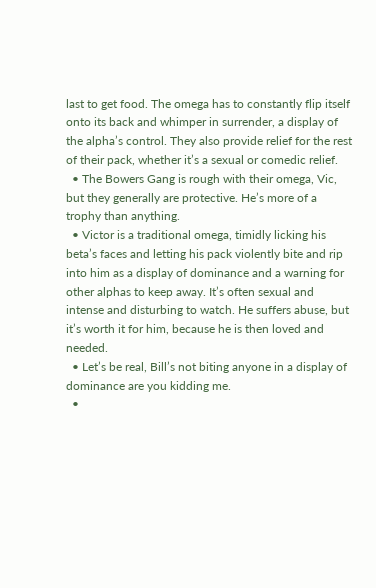last to get food. The omega has to constantly flip itself onto its back and whimper in surrender, a display of the alpha’s control. They also provide relief for the rest of their pack, whether it’s a sexual or comedic relief.
  • The Bowers Gang is rough with their omega, Vic, but they generally are protective. He’s more of a trophy than anything.
  • Victor is a traditional omega, timidly licking his beta’s faces and letting his pack violently bite and rip into him as a display of dominance and a warning for other alphas to keep away. It’s often sexual and intense and disturbing to watch. He suffers abuse, but it’s worth it for him, because he is then loved and needed.
  • Let’s be real, Bill’s not biting anyone in a display of dominance are you kidding me.
  •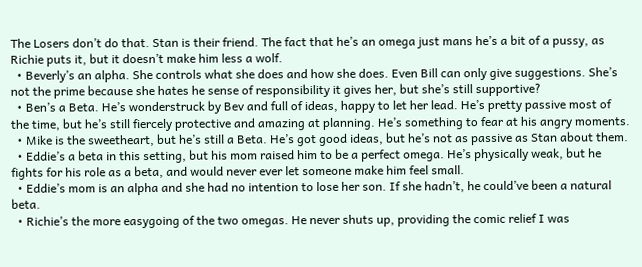The Losers don’t do that. Stan is their friend. The fact that he’s an omega just mans he’s a bit of a pussy, as Richie puts it, but it doesn’t make him less a wolf.
  • Beverly’s an alpha. She controls what she does and how she does. Even Bill can only give suggestions. She’s not the prime because she hates he sense of responsibility it gives her, but she’s still supportive?
  • Ben’s a Beta. He’s wonderstruck by Bev and full of ideas, happy to let her lead. He’s pretty passive most of the time, but he’s still fiercely protective and amazing at planning. He’s something to fear at his angry moments.
  • Mike is the sweetheart, but he’s still a Beta. He’s got good ideas, but he’s not as passive as Stan about them.
  • Eddie’s a beta in this setting, but his mom raised him to be a perfect omega. He’s physically weak, but he fights for his role as a beta, and would never ever let someone make him feel small.
  • Eddie’s mom is an alpha and she had no intention to lose her son. If she hadn’t, he could’ve been a natural beta.
  • Richie’s the more easygoing of the two omegas. He never shuts up, providing the comic relief I was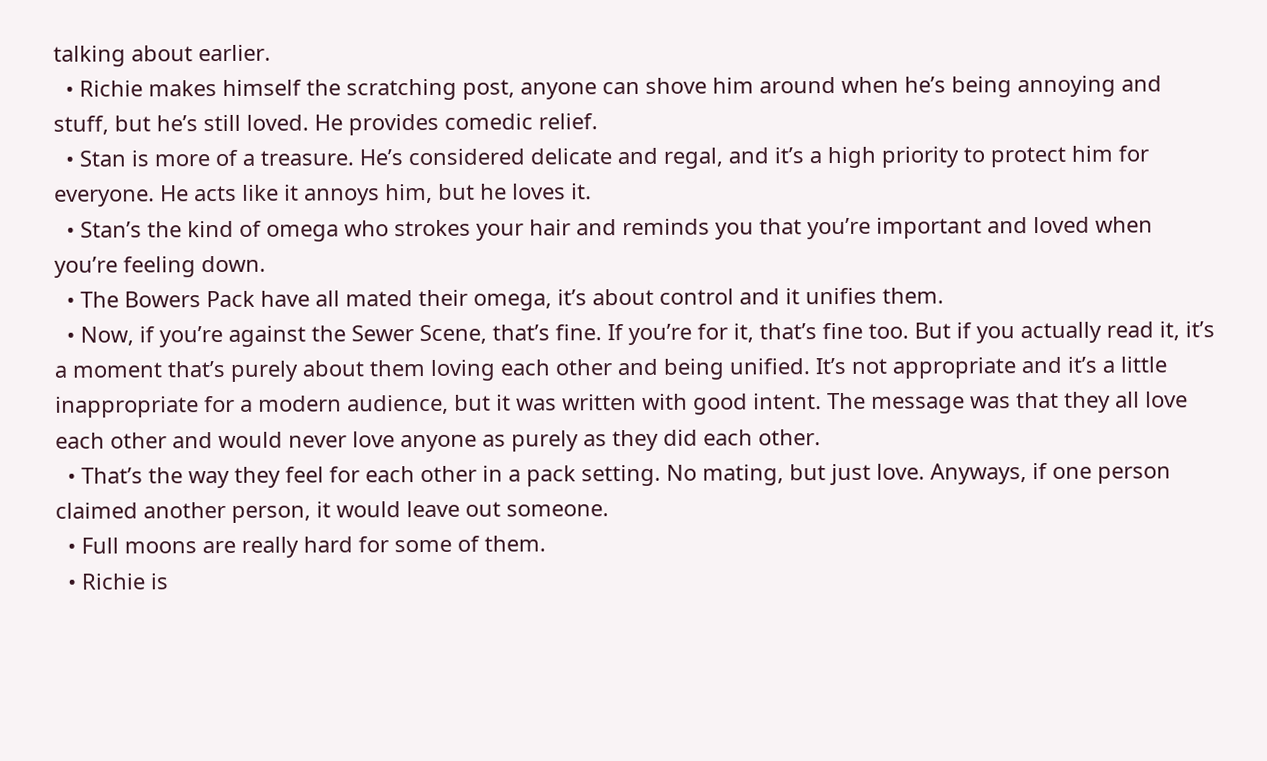talking about earlier.
  • Richie makes himself the scratching post, anyone can shove him around when he’s being annoying and stuff, but he’s still loved. He provides comedic relief.
  • Stan is more of a treasure. He’s considered delicate and regal, and it’s a high priority to protect him for everyone. He acts like it annoys him, but he loves it.
  • Stan’s the kind of omega who strokes your hair and reminds you that you’re important and loved when you’re feeling down.
  • The Bowers Pack have all mated their omega, it’s about control and it unifies them.
  • Now, if you’re against the Sewer Scene, that’s fine. If you’re for it, that’s fine too. But if you actually read it, it’s a moment that’s purely about them loving each other and being unified. It’s not appropriate and it’s a little inappropriate for a modern audience, but it was written with good intent. The message was that they all love each other and would never love anyone as purely as they did each other.
  • That’s the way they feel for each other in a pack setting. No mating, but just love. Anyways, if one person claimed another person, it would leave out someone.
  • Full moons are really hard for some of them.
  • Richie is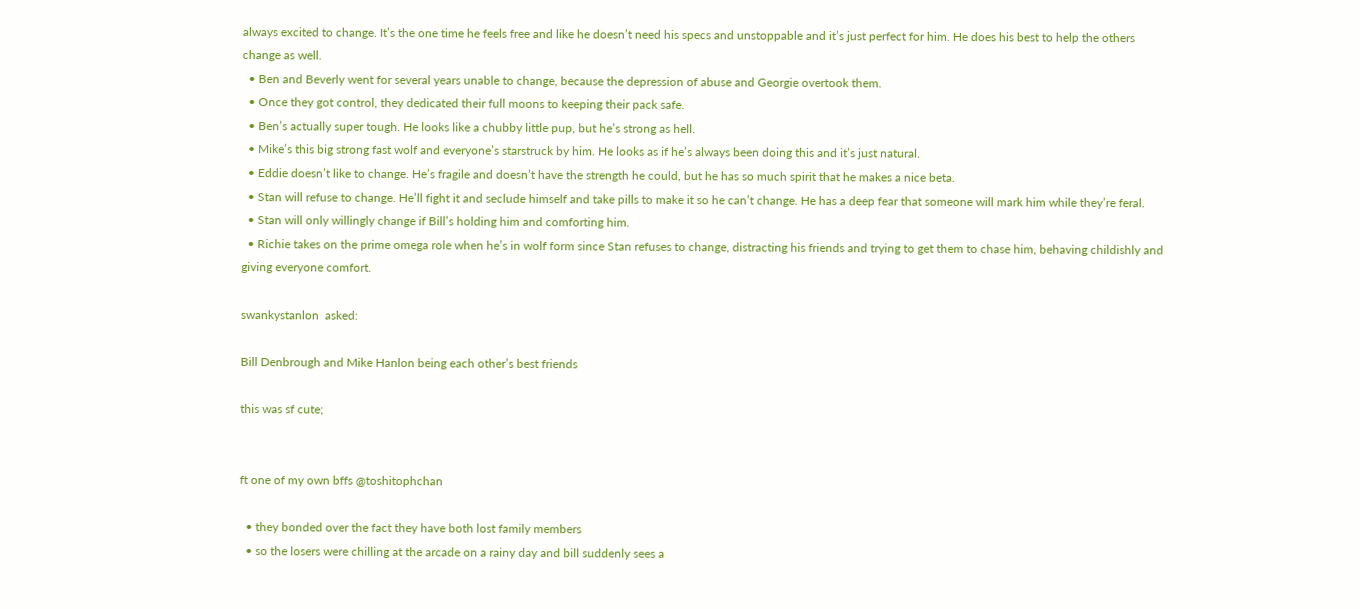always excited to change. It’s the one time he feels free and like he doesn’t need his specs and unstoppable and it’s just perfect for him. He does his best to help the others change as well.
  • Ben and Beverly went for several years unable to change, because the depression of abuse and Georgie overtook them.
  • Once they got control, they dedicated their full moons to keeping their pack safe.
  • Ben’s actually super tough. He looks like a chubby little pup, but he’s strong as hell.
  • Mike’s this big strong fast wolf and everyone’s starstruck by him. He looks as if he’s always been doing this and it’s just natural.
  • Eddie doesn’t like to change. He’s fragile and doesn’t have the strength he could, but he has so much spirit that he makes a nice beta.
  • Stan will refuse to change. He’ll fight it and seclude himself and take pills to make it so he can’t change. He has a deep fear that someone will mark him while they’re feral.
  • Stan will only willingly change if Bill’s holding him and comforting him.
  • Richie takes on the prime omega role when he’s in wolf form since Stan refuses to change, distracting his friends and trying to get them to chase him, behaving childishly and giving everyone comfort.

swankystanlon  asked:

Bill Denbrough and Mike Hanlon being each other’s best friends

this was sf cute;


ft one of my own bffs @toshitophchan

  • they bonded over the fact they have both lost family members
  • so the losers were chilling at the arcade on a rainy day and bill suddenly sees a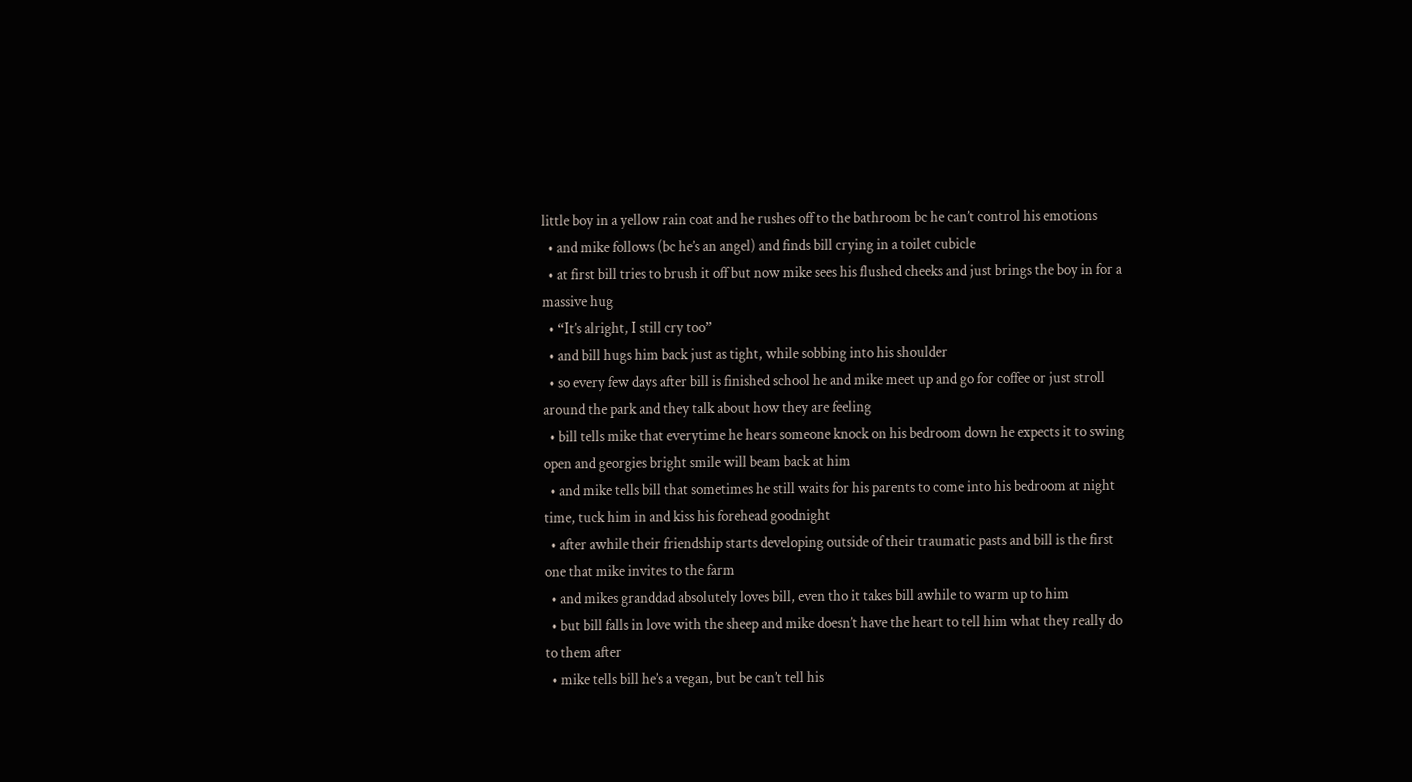little boy in a yellow rain coat and he rushes off to the bathroom bc he can’t control his emotions
  • and mike follows (bc he’s an angel) and finds bill crying in a toilet cubicle
  • at first bill tries to brush it off but now mike sees his flushed cheeks and just brings the boy in for a massive hug
  • “It’s alright, I still cry too”
  • and bill hugs him back just as tight, while sobbing into his shoulder
  • so every few days after bill is finished school he and mike meet up and go for coffee or just stroll around the park and they talk about how they are feeling
  • bill tells mike that everytime he hears someone knock on his bedroom down he expects it to swing open and georgies bright smile will beam back at him
  • and mike tells bill that sometimes he still waits for his parents to come into his bedroom at night time, tuck him in and kiss his forehead goodnight
  • after awhile their friendship starts developing outside of their traumatic pasts and bill is the first one that mike invites to the farm
  • and mikes granddad absolutely loves bill, even tho it takes bill awhile to warm up to him
  • but bill falls in love with the sheep and mike doesn’t have the heart to tell him what they really do to them after
  • mike tells bill he’s a vegan, but be can’t tell his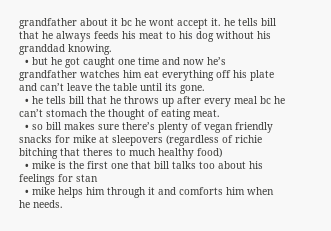grandfather about it bc he wont accept it. he tells bill that he always feeds his meat to his dog without his granddad knowing.
  • but he got caught one time and now he’s grandfather watches him eat everything off his plate and can’t leave the table until its gone.
  • he tells bill that he throws up after every meal bc he can’t stomach the thought of eating meat.
  • so bill makes sure there’s plenty of vegan friendly snacks for mike at sleepovers (regardless of richie bitching that theres to much healthy food)
  • mike is the first one that bill talks too about his feelings for stan
  • mike helps him through it and comforts him when he needs.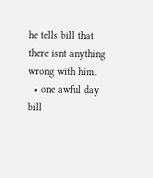he tells bill that there isnt anything wrong with him.
  • one awful day bill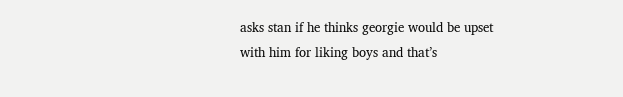asks stan if he thinks georgie would be upset with him for liking boys and that’s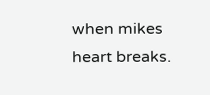when mikes heart breaks.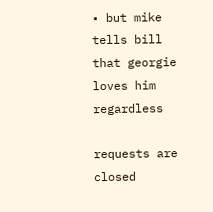• but mike tells bill that georgie loves him regardless

requests are closed